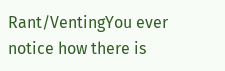Rant/VentingYou ever notice how there is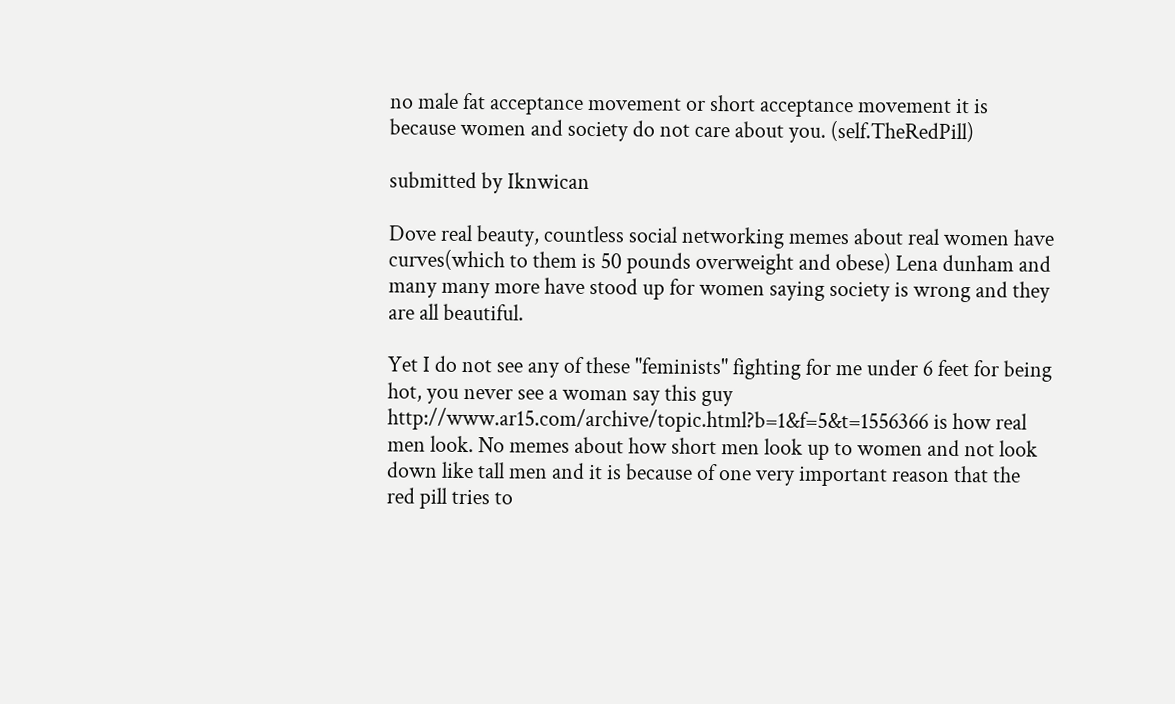no male fat acceptance movement or short acceptance movement it is because women and society do not care about you. (self.TheRedPill)

submitted by Iknwican

Dove real beauty, countless social networking memes about real women have curves(which to them is 50 pounds overweight and obese) Lena dunham and many many more have stood up for women saying society is wrong and they are all beautiful.

Yet I do not see any of these "feminists" fighting for me under 6 feet for being hot, you never see a woman say this guy http://www.ar15.com/archive/topic.html?b=1&f=5&t=1556366 is how real men look. No memes about how short men look up to women and not look down like tall men and it is because of one very important reason that the red pill tries to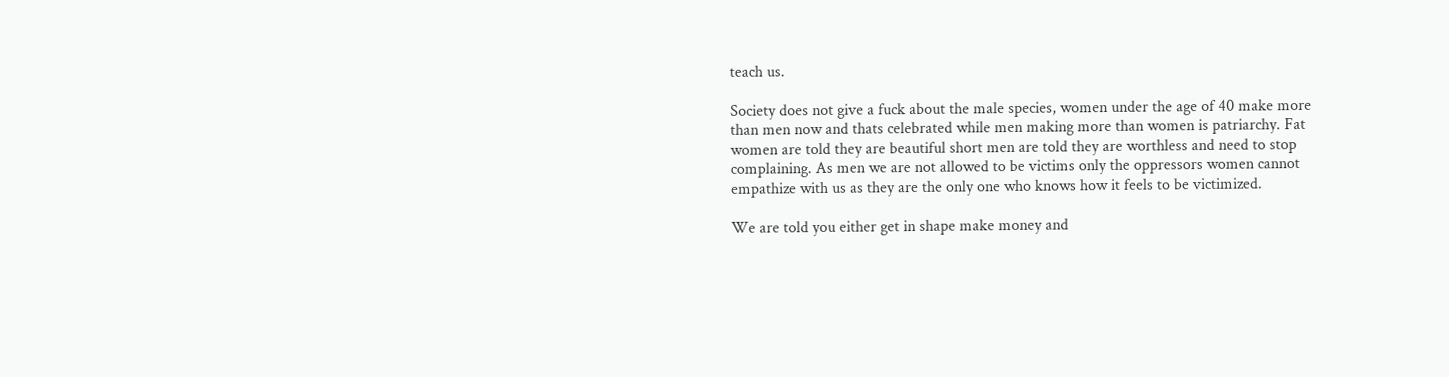teach us.

Society does not give a fuck about the male species, women under the age of 40 make more than men now and thats celebrated while men making more than women is patriarchy. Fat women are told they are beautiful short men are told they are worthless and need to stop complaining. As men we are not allowed to be victims only the oppressors women cannot empathize with us as they are the only one who knows how it feels to be victimized.

We are told you either get in shape make money and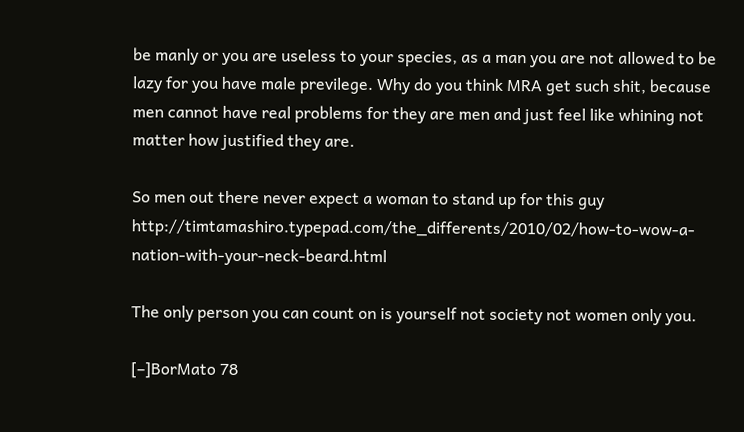be manly or you are useless to your species, as a man you are not allowed to be lazy for you have male previlege. Why do you think MRA get such shit, because men cannot have real problems for they are men and just feel like whining not matter how justified they are.

So men out there never expect a woman to stand up for this guy http://timtamashiro.typepad.com/the_differents/2010/02/how-to-wow-a-nation-with-your-neck-beard.html

The only person you can count on is yourself not society not women only you.

[–]BorMato 78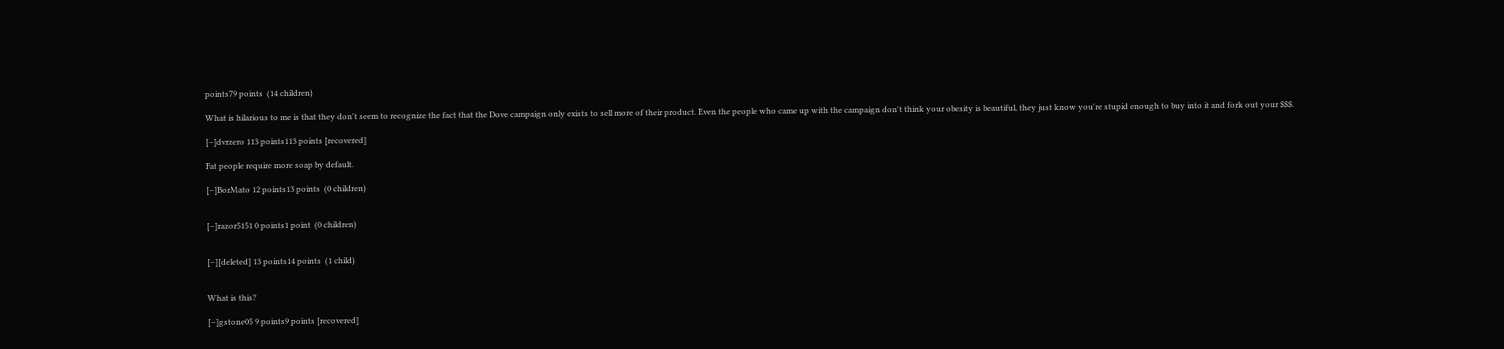points79 points  (14 children)

What is hilarious to me is that they don't seem to recognize the fact that the Dove campaign only exists to sell more of their product. Even the people who came up with the campaign don't think your obesity is beautiful, they just know you're stupid enough to buy into it and fork out your $$$.

[–]dvrzero 113 points113 points [recovered]

Fat people require more soap by default.

[–]BorMato 12 points13 points  (0 children)


[–]razor5151 0 points1 point  (0 children)


[–][deleted] 13 points14 points  (1 child)


What is this?

[–]gstone05 9 points9 points [recovered]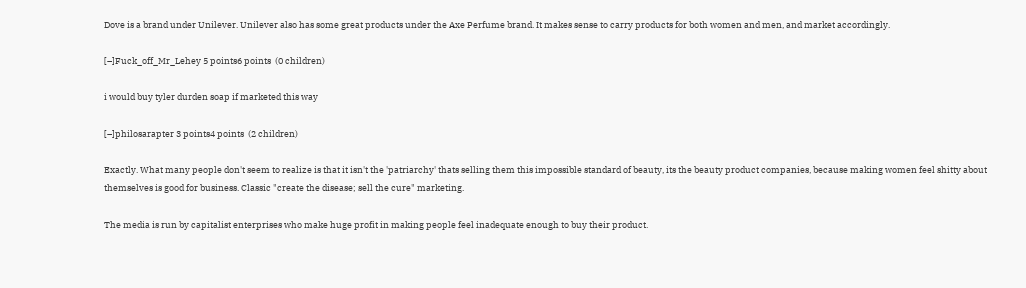Dove is a brand under Unilever. Unilever also has some great products under the Axe Perfume brand. It makes sense to carry products for both women and men, and market accordingly.

[–]Fuck_off_Mr_Lehey 5 points6 points  (0 children)

i would buy tyler durden soap if marketed this way

[–]philosarapter 3 points4 points  (2 children)

Exactly. What many people don't seem to realize is that it isn't the 'patriarchy' thats selling them this impossible standard of beauty, its the beauty product companies, because making women feel shitty about themselves is good for business. Classic "create the disease; sell the cure" marketing.

The media is run by capitalist enterprises who make huge profit in making people feel inadequate enough to buy their product.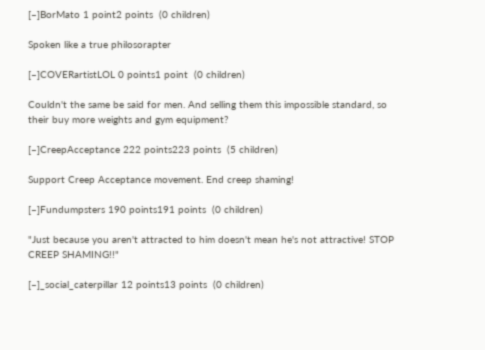[–]BorMato 1 point2 points  (0 children)

Spoken like a true philosorapter

[–]COVERartistLOL 0 points1 point  (0 children)

Couldn't the same be said for men. And selling them this impossible standard, so their buy more weights and gym equipment?

[–]CreepAcceptance 222 points223 points  (5 children)

Support Creep Acceptance movement. End creep shaming!

[–]Fundumpsters 190 points191 points  (0 children)

"Just because you aren't attracted to him doesn't mean he's not attractive! STOP CREEP SHAMING!!"

[–]_social_caterpillar 12 points13 points  (0 children)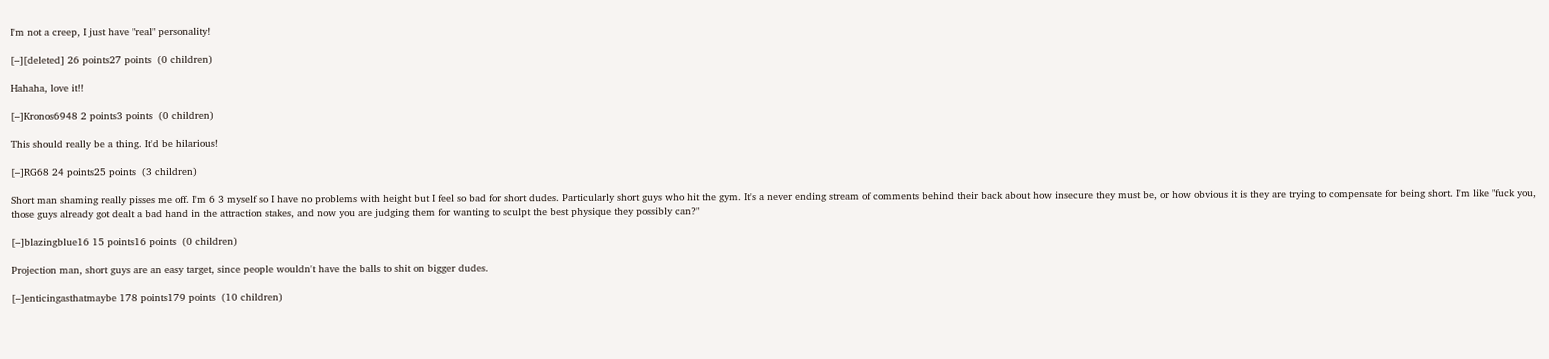I'm not a creep, I just have "real" personality!

[–][deleted] 26 points27 points  (0 children)

Hahaha, love it!!

[–]Kronos6948 2 points3 points  (0 children)

This should really be a thing. It'd be hilarious!

[–]RG68 24 points25 points  (3 children)

Short man shaming really pisses me off. I'm 6 3 myself so I have no problems with height but I feel so bad for short dudes. Particularly short guys who hit the gym. It's a never ending stream of comments behind their back about how insecure they must be, or how obvious it is they are trying to compensate for being short. I'm like "fuck you, those guys already got dealt a bad hand in the attraction stakes, and now you are judging them for wanting to sculpt the best physique they possibly can?"

[–]blazingblue16 15 points16 points  (0 children)

Projection man, short guys are an easy target, since people wouldn't have the balls to shit on bigger dudes.

[–]enticingasthatmaybe 178 points179 points  (10 children)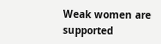Weak women are supported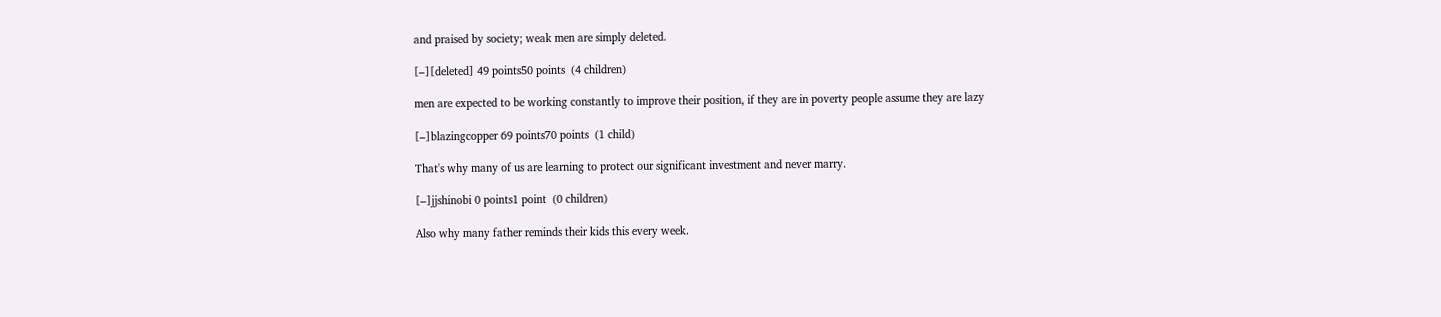and praised by society; weak men are simply deleted.

[–][deleted] 49 points50 points  (4 children)

men are expected to be working constantly to improve their position, if they are in poverty people assume they are lazy

[–]blazingcopper 69 points70 points  (1 child)

That's why many of us are learning to protect our significant investment and never marry.

[–]jjshinobi 0 points1 point  (0 children)

Also why many father reminds their kids this every week.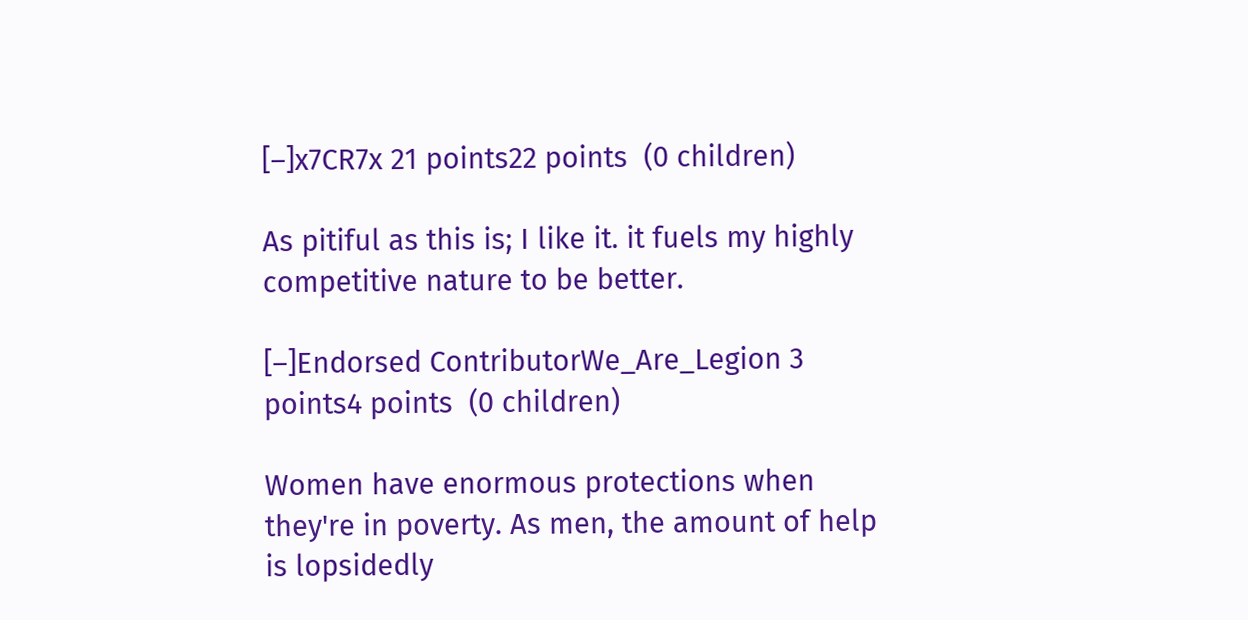[–]x7CR7x 21 points22 points  (0 children)

As pitiful as this is; I like it. it fuels my highly competitive nature to be better.

[–]Endorsed ContributorWe_Are_Legion 3 points4 points  (0 children)

Women have enormous protections when they're in poverty. As men, the amount of help is lopsidedly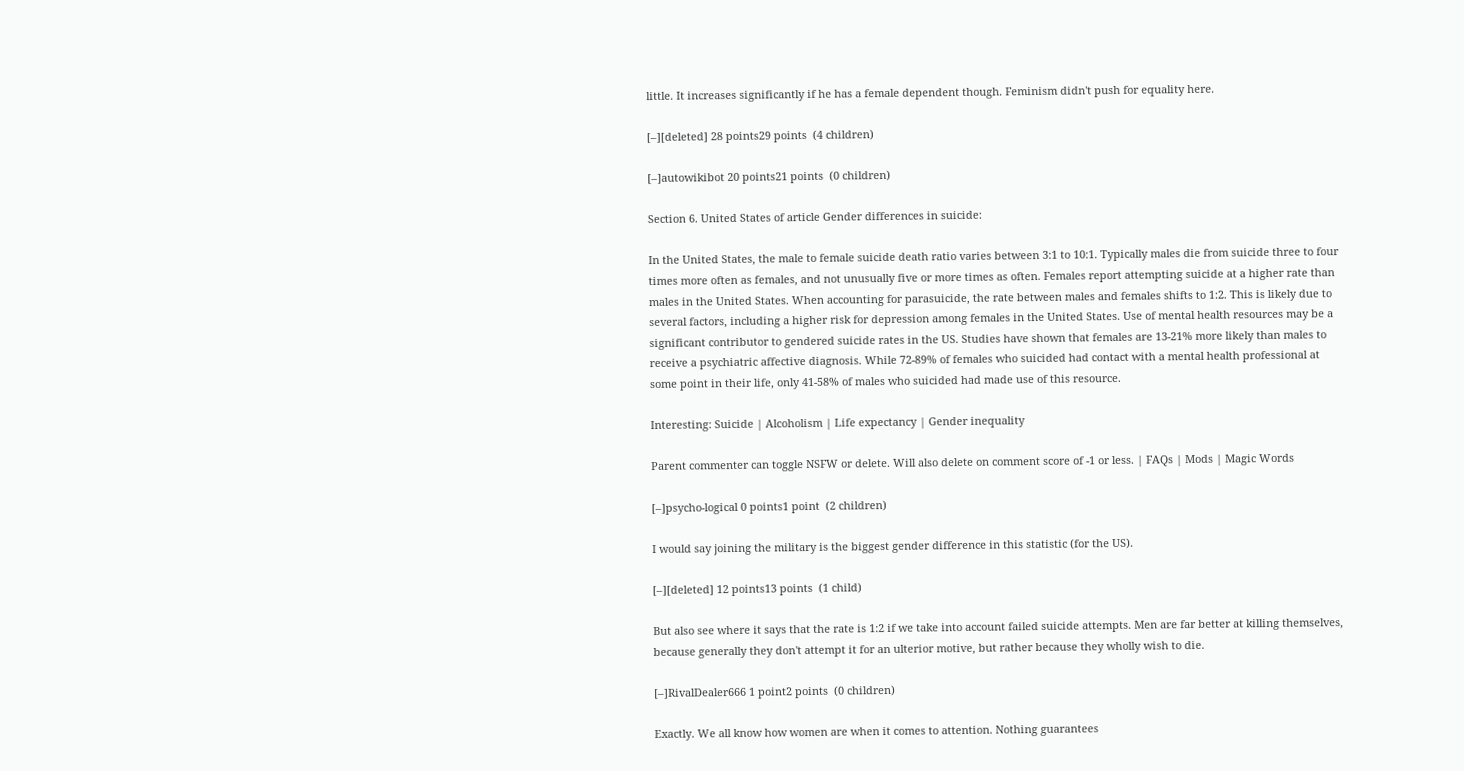little. It increases significantly if he has a female dependent though. Feminism didn't push for equality here.

[–][deleted] 28 points29 points  (4 children)

[–]autowikibot 20 points21 points  (0 children)

Section 6. United States of article Gender differences in suicide:

In the United States, the male to female suicide death ratio varies between 3:1 to 10:1. Typically males die from suicide three to four times more often as females, and not unusually five or more times as often. Females report attempting suicide at a higher rate than males in the United States. When accounting for parasuicide, the rate between males and females shifts to 1:2. This is likely due to several factors, including a higher risk for depression among females in the United States. Use of mental health resources may be a significant contributor to gendered suicide rates in the US. Studies have shown that females are 13-21% more likely than males to receive a psychiatric affective diagnosis. While 72-89% of females who suicided had contact with a mental health professional at some point in their life, only 41-58% of males who suicided had made use of this resource.

Interesting: Suicide | Alcoholism | Life expectancy | Gender inequality

Parent commenter can toggle NSFW or delete. Will also delete on comment score of -1 or less. | FAQs | Mods | Magic Words

[–]psycho-logical 0 points1 point  (2 children)

I would say joining the military is the biggest gender difference in this statistic (for the US).

[–][deleted] 12 points13 points  (1 child)

But also see where it says that the rate is 1:2 if we take into account failed suicide attempts. Men are far better at killing themselves, because generally they don't attempt it for an ulterior motive, but rather because they wholly wish to die.

[–]RivalDealer666 1 point2 points  (0 children)

Exactly. We all know how women are when it comes to attention. Nothing guarantees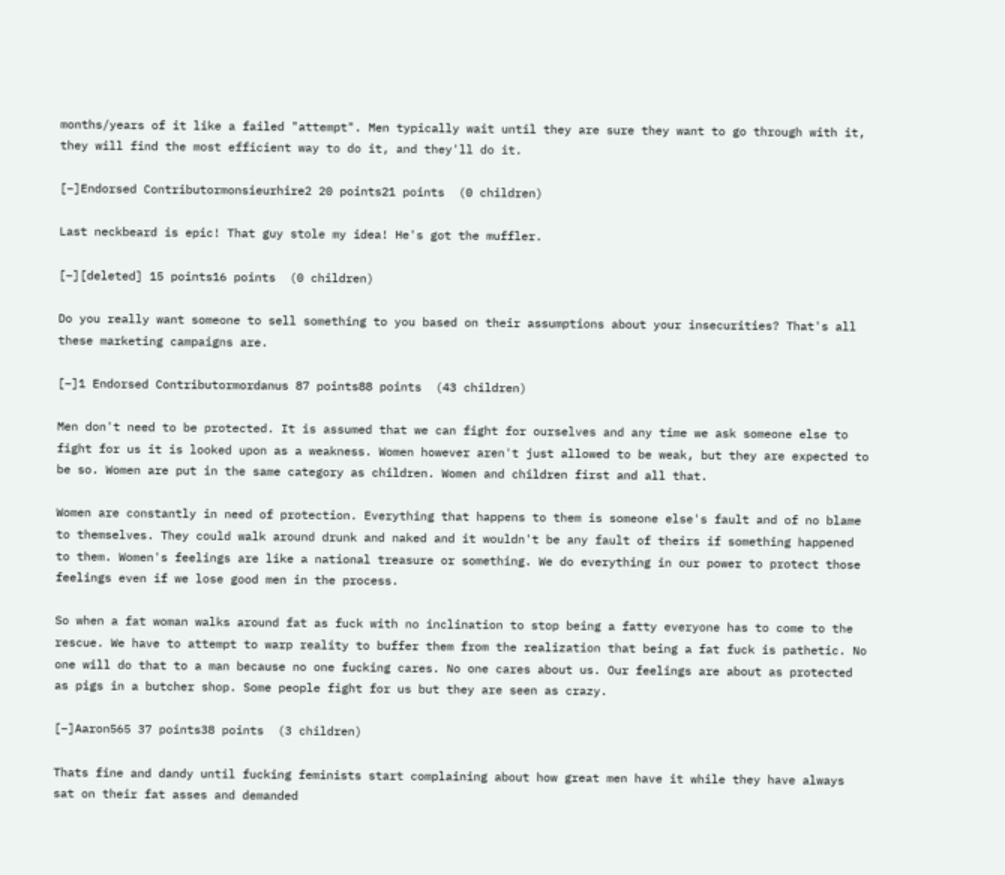months/years of it like a failed "attempt". Men typically wait until they are sure they want to go through with it, they will find the most efficient way to do it, and they'll do it.

[–]Endorsed Contributormonsieurhire2 20 points21 points  (0 children)

Last neckbeard is epic! That guy stole my idea! He's got the muffler.

[–][deleted] 15 points16 points  (0 children)

Do you really want someone to sell something to you based on their assumptions about your insecurities? That's all these marketing campaigns are.

[–]1 Endorsed Contributormordanus 87 points88 points  (43 children)

Men don't need to be protected. It is assumed that we can fight for ourselves and any time we ask someone else to fight for us it is looked upon as a weakness. Women however aren't just allowed to be weak, but they are expected to be so. Women are put in the same category as children. Women and children first and all that.

Women are constantly in need of protection. Everything that happens to them is someone else's fault and of no blame to themselves. They could walk around drunk and naked and it wouldn't be any fault of theirs if something happened to them. Women's feelings are like a national treasure or something. We do everything in our power to protect those feelings even if we lose good men in the process.

So when a fat woman walks around fat as fuck with no inclination to stop being a fatty everyone has to come to the rescue. We have to attempt to warp reality to buffer them from the realization that being a fat fuck is pathetic. No one will do that to a man because no one fucking cares. No one cares about us. Our feelings are about as protected as pigs in a butcher shop. Some people fight for us but they are seen as crazy.

[–]Aaron565 37 points38 points  (3 children)

Thats fine and dandy until fucking feminists start complaining about how great men have it while they have always sat on their fat asses and demanded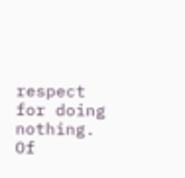respect for doing nothing. Of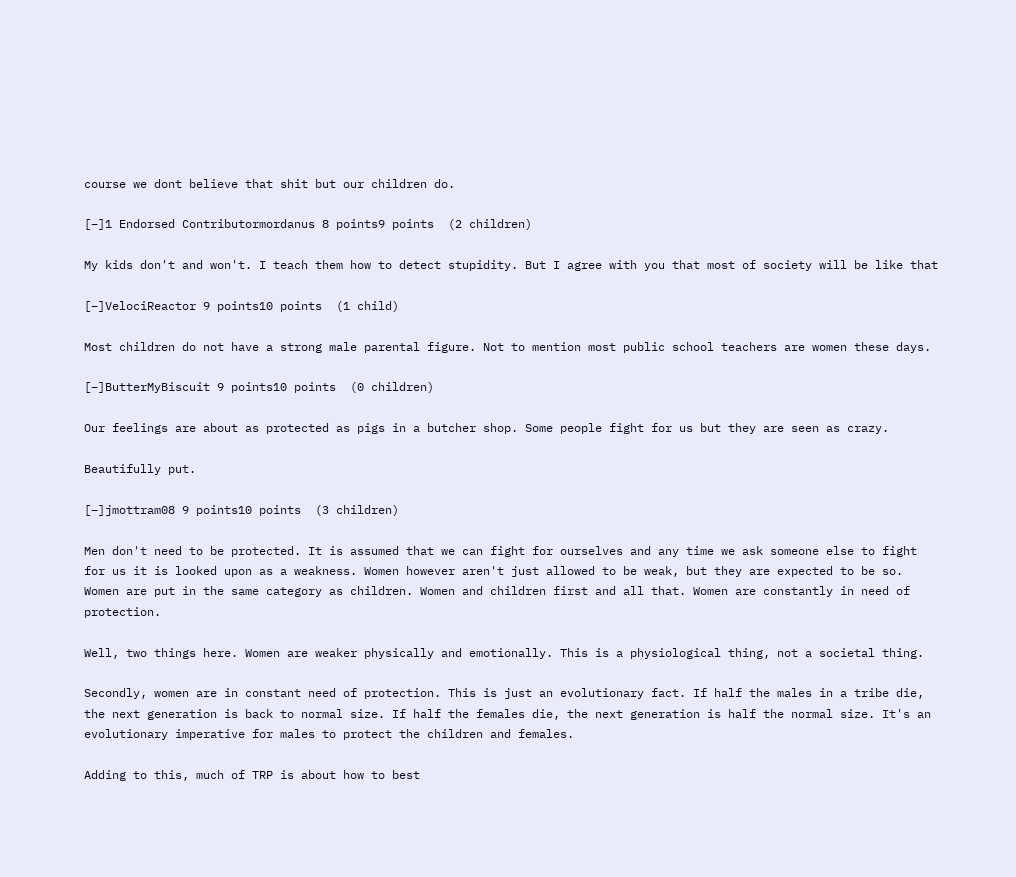course we dont believe that shit but our children do.

[–]1 Endorsed Contributormordanus 8 points9 points  (2 children)

My kids don't and won't. I teach them how to detect stupidity. But I agree with you that most of society will be like that

[–]VelociReactor 9 points10 points  (1 child)

Most children do not have a strong male parental figure. Not to mention most public school teachers are women these days.

[–]ButterMyBiscuit 9 points10 points  (0 children)

Our feelings are about as protected as pigs in a butcher shop. Some people fight for us but they are seen as crazy.

Beautifully put.

[–]jmottram08 9 points10 points  (3 children)

Men don't need to be protected. It is assumed that we can fight for ourselves and any time we ask someone else to fight for us it is looked upon as a weakness. Women however aren't just allowed to be weak, but they are expected to be so. Women are put in the same category as children. Women and children first and all that. Women are constantly in need of protection.

Well, two things here. Women are weaker physically and emotionally. This is a physiological thing, not a societal thing.

Secondly, women are in constant need of protection. This is just an evolutionary fact. If half the males in a tribe die, the next generation is back to normal size. If half the females die, the next generation is half the normal size. It's an evolutionary imperative for males to protect the children and females.

Adding to this, much of TRP is about how to best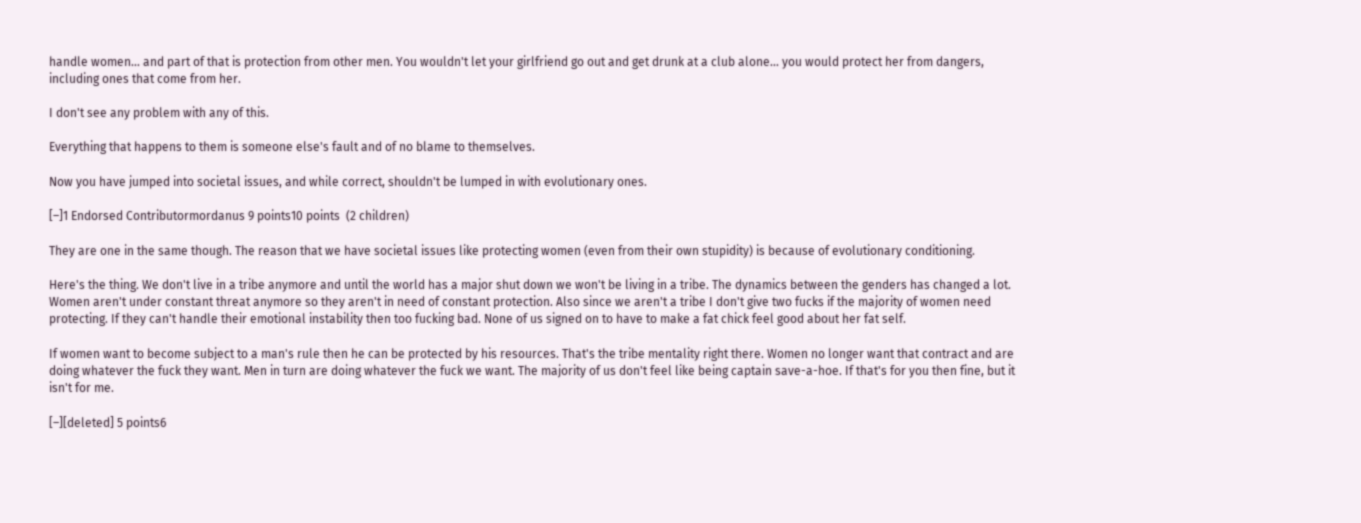handle women... and part of that is protection from other men. You wouldn't let your girlfriend go out and get drunk at a club alone... you would protect her from dangers, including ones that come from her.

I don't see any problem with any of this.

Everything that happens to them is someone else's fault and of no blame to themselves.

Now you have jumped into societal issues, and while correct, shouldn't be lumped in with evolutionary ones.

[–]1 Endorsed Contributormordanus 9 points10 points  (2 children)

They are one in the same though. The reason that we have societal issues like protecting women (even from their own stupidity) is because of evolutionary conditioning.

Here's the thing. We don't live in a tribe anymore and until the world has a major shut down we won't be living in a tribe. The dynamics between the genders has changed a lot. Women aren't under constant threat anymore so they aren't in need of constant protection. Also since we aren't a tribe I don't give two fucks if the majority of women need protecting. If they can't handle their emotional instability then too fucking bad. None of us signed on to have to make a fat chick feel good about her fat self.

If women want to become subject to a man's rule then he can be protected by his resources. That's the tribe mentality right there. Women no longer want that contract and are doing whatever the fuck they want. Men in turn are doing whatever the fuck we want. The majority of us don't feel like being captain save-a-hoe. If that's for you then fine, but it isn't for me.

[–][deleted] 5 points6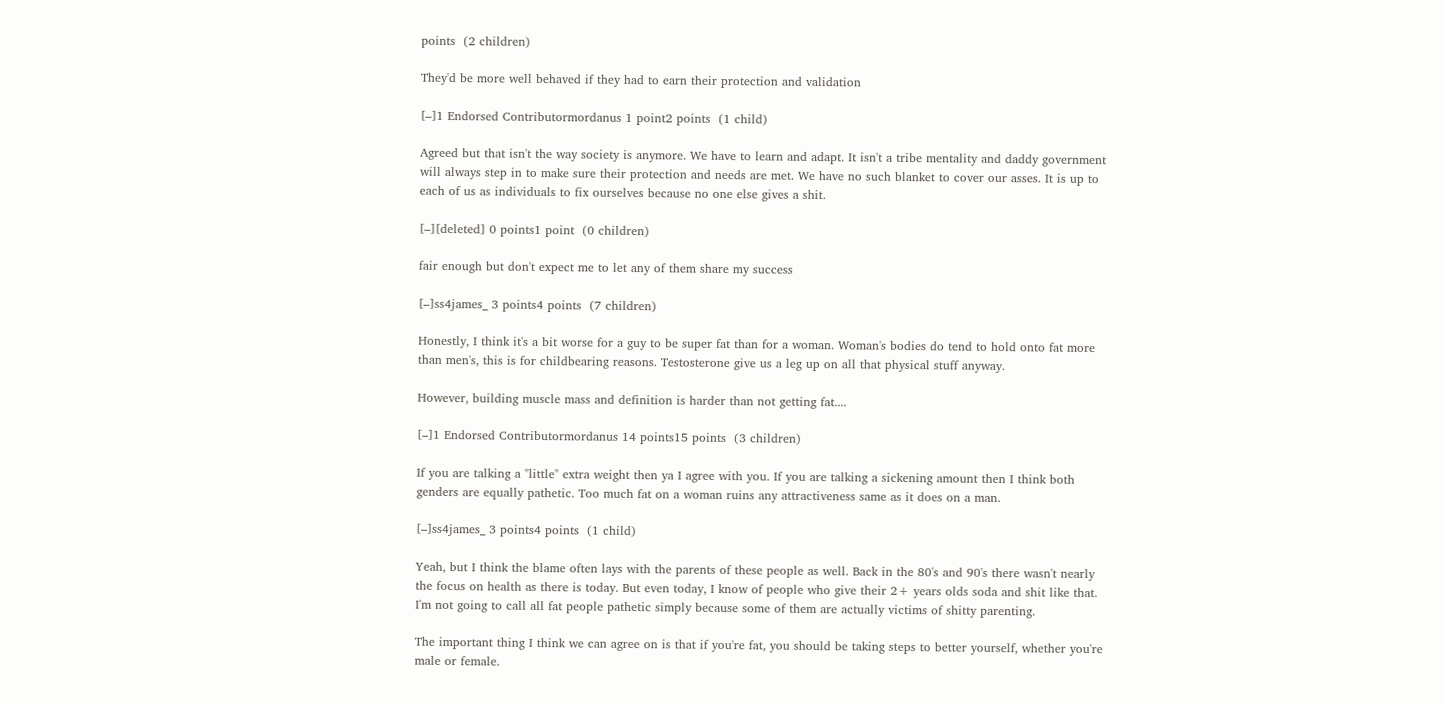points  (2 children)

They'd be more well behaved if they had to earn their protection and validation

[–]1 Endorsed Contributormordanus 1 point2 points  (1 child)

Agreed but that isn't the way society is anymore. We have to learn and adapt. It isn't a tribe mentality and daddy government will always step in to make sure their protection and needs are met. We have no such blanket to cover our asses. It is up to each of us as individuals to fix ourselves because no one else gives a shit.

[–][deleted] 0 points1 point  (0 children)

fair enough but don't expect me to let any of them share my success

[–]ss4james_ 3 points4 points  (7 children)

Honestly, I think it's a bit worse for a guy to be super fat than for a woman. Woman's bodies do tend to hold onto fat more than men's, this is for childbearing reasons. Testosterone give us a leg up on all that physical stuff anyway.

However, building muscle mass and definition is harder than not getting fat....

[–]1 Endorsed Contributormordanus 14 points15 points  (3 children)

If you are talking a "little" extra weight then ya I agree with you. If you are talking a sickening amount then I think both genders are equally pathetic. Too much fat on a woman ruins any attractiveness same as it does on a man.

[–]ss4james_ 3 points4 points  (1 child)

Yeah, but I think the blame often lays with the parents of these people as well. Back in the 80's and 90's there wasn't nearly the focus on health as there is today. But even today, I know of people who give their 2+ years olds soda and shit like that. I'm not going to call all fat people pathetic simply because some of them are actually victims of shitty parenting.

The important thing I think we can agree on is that if you're fat, you should be taking steps to better yourself, whether you're male or female.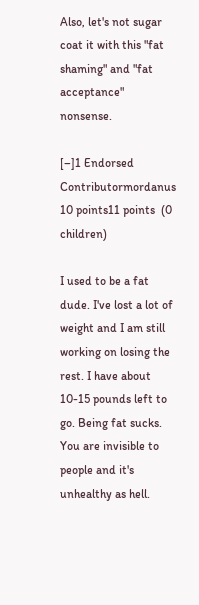Also, let's not sugar coat it with this "fat shaming" and "fat acceptance" nonsense.

[–]1 Endorsed Contributormordanus 10 points11 points  (0 children)

I used to be a fat dude. I've lost a lot of weight and I am still working on losing the rest. I have about 10-15 pounds left to go. Being fat sucks. You are invisible to people and it's unhealthy as hell.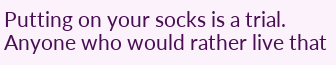Putting on your socks is a trial. Anyone who would rather live that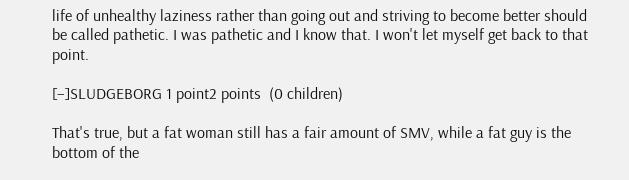life of unhealthy laziness rather than going out and striving to become better should be called pathetic. I was pathetic and I know that. I won't let myself get back to that point.

[–]SLUDGEBORG 1 point2 points  (0 children)

That's true, but a fat woman still has a fair amount of SMV, while a fat guy is the bottom of the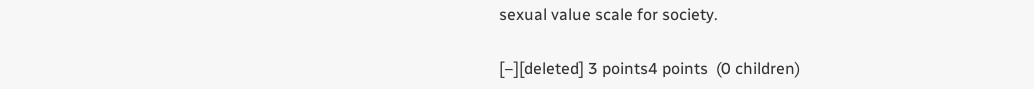sexual value scale for society.

[–][deleted] 3 points4 points  (0 children)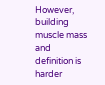However, building muscle mass and definition is harder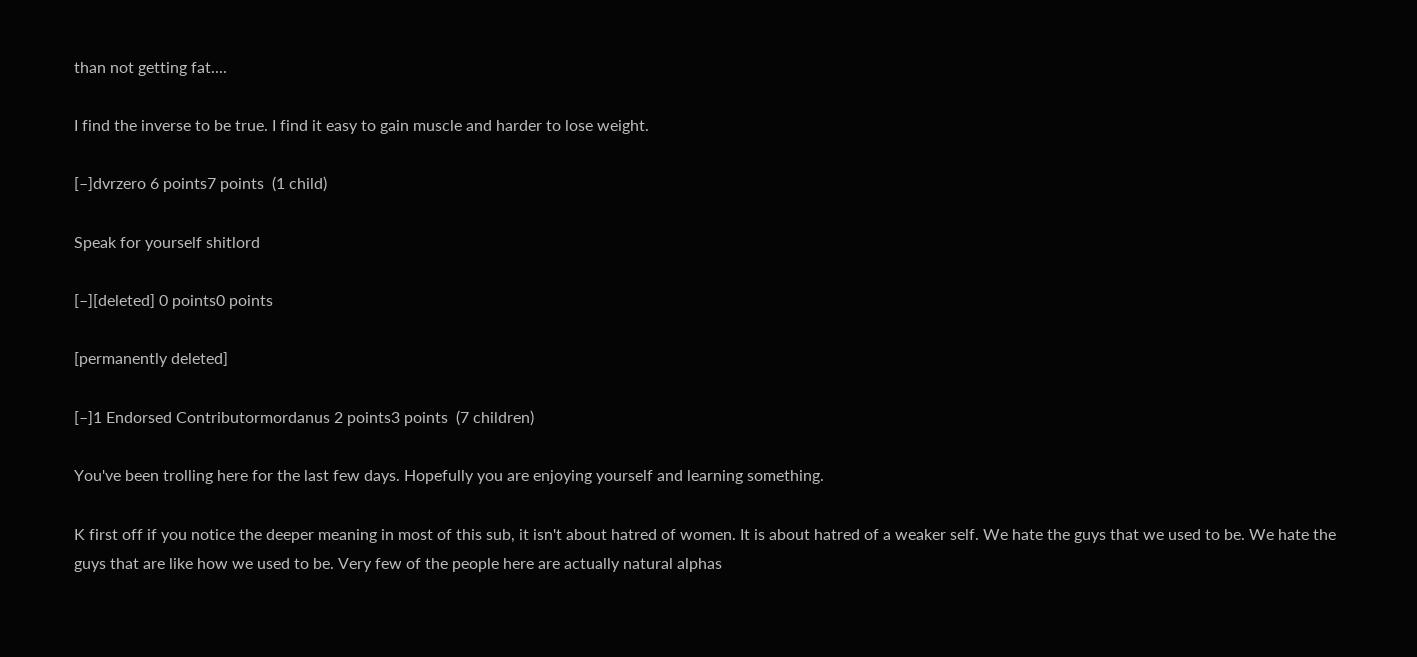than not getting fat....

I find the inverse to be true. I find it easy to gain muscle and harder to lose weight.

[–]dvrzero 6 points7 points  (1 child)

Speak for yourself shitlord

[–][deleted] 0 points0 points

[permanently deleted]

[–]1 Endorsed Contributormordanus 2 points3 points  (7 children)

You've been trolling here for the last few days. Hopefully you are enjoying yourself and learning something.

K first off if you notice the deeper meaning in most of this sub, it isn't about hatred of women. It is about hatred of a weaker self. We hate the guys that we used to be. We hate the guys that are like how we used to be. Very few of the people here are actually natural alphas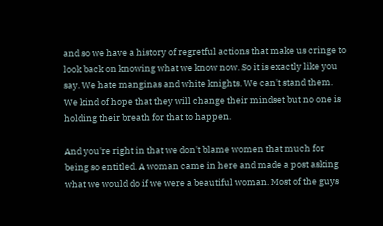and so we have a history of regretful actions that make us cringe to look back on knowing what we know now. So it is exactly like you say. We hate manginas and white knights. We can't stand them. We kind of hope that they will change their mindset but no one is holding their breath for that to happen.

And you're right in that we don't blame women that much for being so entitled. A woman came in here and made a post asking what we would do if we were a beautiful woman. Most of the guys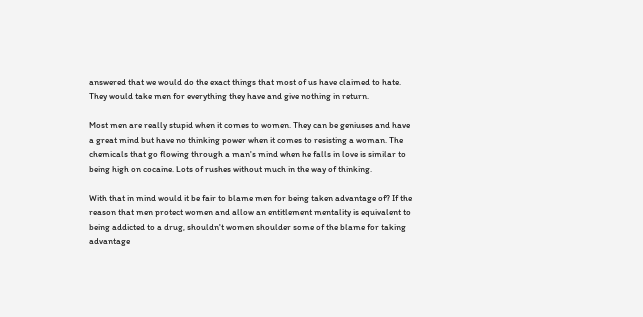answered that we would do the exact things that most of us have claimed to hate. They would take men for everything they have and give nothing in return.

Most men are really stupid when it comes to women. They can be geniuses and have a great mind but have no thinking power when it comes to resisting a woman. The chemicals that go flowing through a man's mind when he falls in love is similar to being high on cocaine. Lots of rushes without much in the way of thinking.

With that in mind would it be fair to blame men for being taken advantage of? If the reason that men protect women and allow an entitlement mentality is equivalent to being addicted to a drug, shouldn't women shoulder some of the blame for taking advantage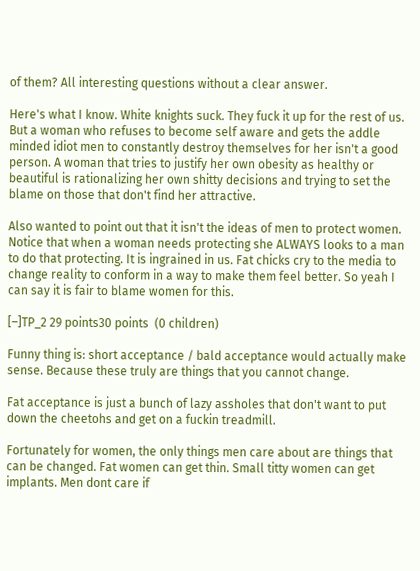of them? All interesting questions without a clear answer.

Here's what I know. White knights suck. They fuck it up for the rest of us. But a woman who refuses to become self aware and gets the addle minded idiot men to constantly destroy themselves for her isn't a good person. A woman that tries to justify her own obesity as healthy or beautiful is rationalizing her own shitty decisions and trying to set the blame on those that don't find her attractive.

Also wanted to point out that it isn't the ideas of men to protect women. Notice that when a woman needs protecting she ALWAYS looks to a man to do that protecting. It is ingrained in us. Fat chicks cry to the media to change reality to conform in a way to make them feel better. So yeah I can say it is fair to blame women for this.

[–]TP_2 29 points30 points  (0 children)

Funny thing is: short acceptance / bald acceptance would actually make sense. Because these truly are things that you cannot change.

Fat acceptance is just a bunch of lazy assholes that don't want to put down the cheetohs and get on a fuckin treadmill.

Fortunately for women, the only things men care about are things that can be changed. Fat women can get thin. Small titty women can get implants. Men dont care if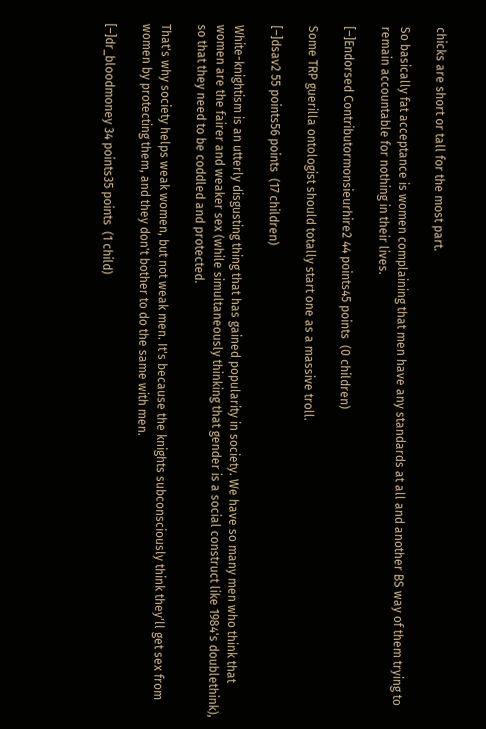chicks are short or tall for the most part.

So basically fat acceptance is women complaining that men have any standards at all and another BS way of them trying to remain accountable for nothing in their lives.

[–]Endorsed Contributormonsieurhire2 44 points45 points  (0 children)

Some TRP guerilla ontologist should totally start one as a massive troll.

[–]dsav2 55 points56 points  (17 children)

White-knightism is an utterly disgusting thing that has gained popularity in society. We have so many men who think that women are the fairer and weaker sex (while simultaneously thinking that gender is a social construct like 1984's doublethink), so that they need to be coddled and protected.

That's why society helps weak women, but not weak men. It's because the knights subconsciously think they'll get sex from women by protecting them, and they don't bother to do the same with men.

[–]dr_bloodmoney 34 points35 points  (1 child)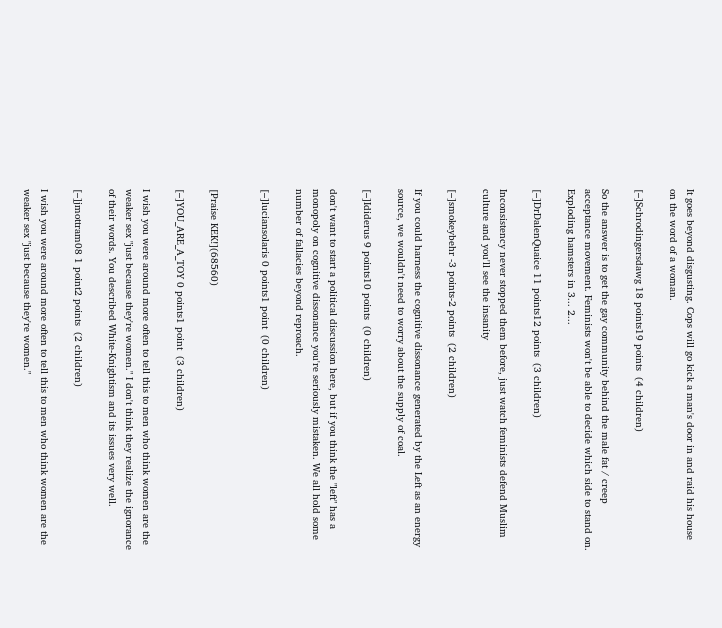It goes beyond disgusting. Cops will go kick a man's door in and raid his house on the word of a woman.

[–]Schrodingersdawg 18 points19 points  (4 children)

So the answer is to get the gay community behind the male fat / creep acceptance movement. Feminists won't be able to decide which side to stand on. Exploding hamsters in 3... 2...

[–]DrDalenQuaice 11 points12 points  (3 children)

Inconsistency never stopped them before, just watch feminists defend Muslim culture and you'll see the insanity

[–]smokeybehr -3 points-2 points  (2 children)

If you could harness the cognitive dissonance generated by the Left as an energy source, we wouldn't need to worry about the supply of coal.

[–]Ididerus 9 points10 points  (0 children)

don't want to start a political discussion here, but if you think the "left" has a monopoly on cognitive dissonance you're seriously mistaken. We all hold some number of fallacies beyond reproach.

[–]luciansolaris 0 points1 point  (0 children)


[Praise KEK!](68560)

[–]YOU_ARE_A_TOY 0 points1 point  (3 children)

I wish you were around more often to tell this to men who think women are the weaker sex "just because they're women." I don't think they realize the ignorance of their words. You described White-Knightism and its issues very well.

[–]jmottram08 1 point2 points  (2 children)

I wish you were around more often to tell this to men who think women are the weaker sex "just because they're women."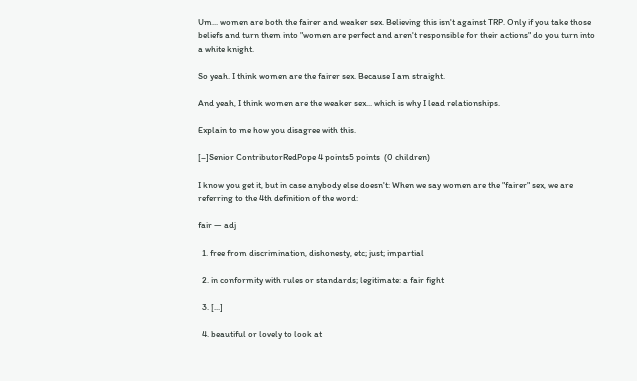Um... women are both the fairer and weaker sex. Believing this isn't against TRP. Only if you take those beliefs and turn them into "women are perfect and aren't responsible for their actions" do you turn into a white knight.

So yeah. I think women are the fairer sex. Because I am straight.

And yeah, I think women are the weaker sex... which is why I lead relationships.

Explain to me how you disagree with this.

[–]Senior ContributorRedPope 4 points5 points  (0 children)

I know you get it, but in case anybody else doesn't: When we say women are the "fairer" sex, we are referring to the 4th definition of the word:

fair — adj

  1. free from discrimination, dishonesty, etc; just; impartial

  2. in conformity with rules or standards; legitimate: a fair fight

  3. [...]

  4. beautiful or lovely to look at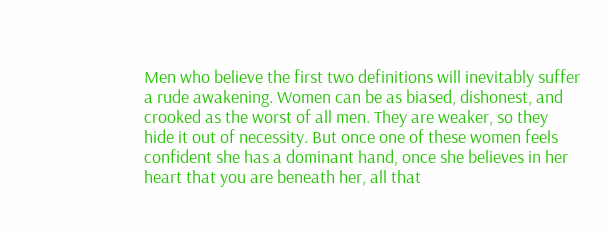Men who believe the first two definitions will inevitably suffer a rude awakening. Women can be as biased, dishonest, and crooked as the worst of all men. They are weaker, so they hide it out of necessity. But once one of these women feels confident she has a dominant hand, once she believes in her heart that you are beneath her, all that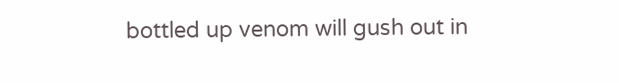bottled up venom will gush out in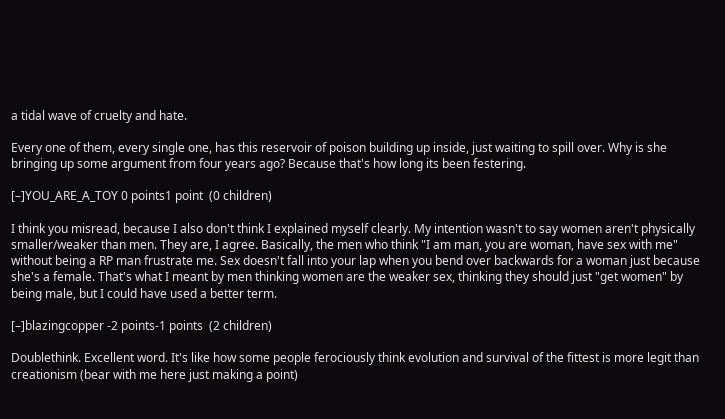a tidal wave of cruelty and hate.

Every one of them, every single one, has this reservoir of poison building up inside, just waiting to spill over. Why is she bringing up some argument from four years ago? Because that's how long its been festering.

[–]YOU_ARE_A_TOY 0 points1 point  (0 children)

I think you misread, because I also don't think I explained myself clearly. My intention wasn't to say women aren't physically smaller/weaker than men. They are, I agree. Basically, the men who think "I am man, you are woman, have sex with me" without being a RP man frustrate me. Sex doesn't fall into your lap when you bend over backwards for a woman just because she's a female. That's what I meant by men thinking women are the weaker sex, thinking they should just "get women" by being male, but I could have used a better term.

[–]blazingcopper -2 points-1 points  (2 children)

Doublethink. Excellent word. It's like how some people ferociously think evolution and survival of the fittest is more legit than creationism (bear with me here just making a point)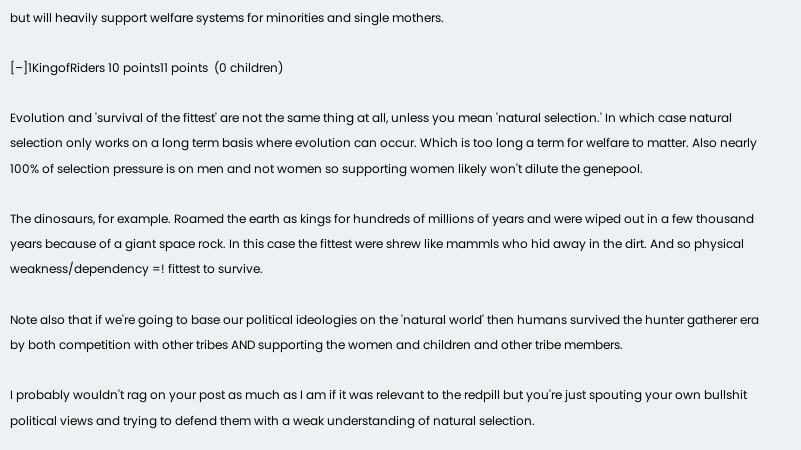but will heavily support welfare systems for minorities and single mothers.

[–]1KingofRiders 10 points11 points  (0 children)

Evolution and 'survival of the fittest' are not the same thing at all, unless you mean 'natural selection.' In which case natural selection only works on a long term basis where evolution can occur. Which is too long a term for welfare to matter. Also nearly 100% of selection pressure is on men and not women so supporting women likely won't dilute the genepool.

The dinosaurs, for example. Roamed the earth as kings for hundreds of millions of years and were wiped out in a few thousand years because of a giant space rock. In this case the fittest were shrew like mammls who hid away in the dirt. And so physical weakness/dependency =! fittest to survive.

Note also that if we're going to base our political ideologies on the 'natural world' then humans survived the hunter gatherer era by both competition with other tribes AND supporting the women and children and other tribe members.

I probably wouldn't rag on your post as much as I am if it was relevant to the redpill but you're just spouting your own bullshit political views and trying to defend them with a weak understanding of natural selection.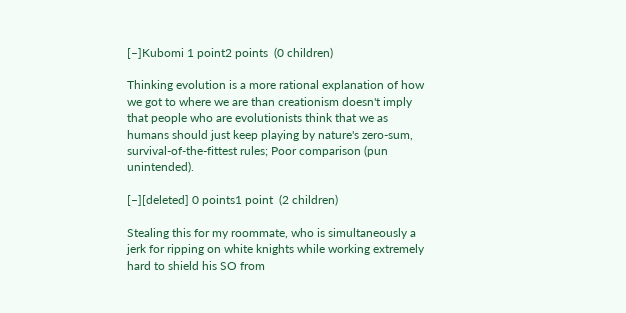[–]Kubomi 1 point2 points  (0 children)

Thinking evolution is a more rational explanation of how we got to where we are than creationism doesn't imply that people who are evolutionists think that we as humans should just keep playing by nature's zero-sum, survival-of-the-fittest rules; Poor comparison (pun unintended).

[–][deleted] 0 points1 point  (2 children)

Stealing this for my roommate, who is simultaneously a jerk for ripping on white knights while working extremely hard to shield his SO from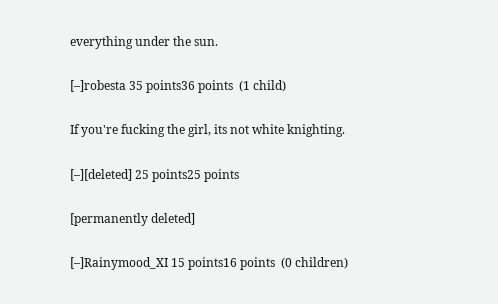everything under the sun.

[–]robesta 35 points36 points  (1 child)

If you're fucking the girl, its not white knighting.

[–][deleted] 25 points25 points

[permanently deleted]

[–]Rainymood_XI 15 points16 points  (0 children)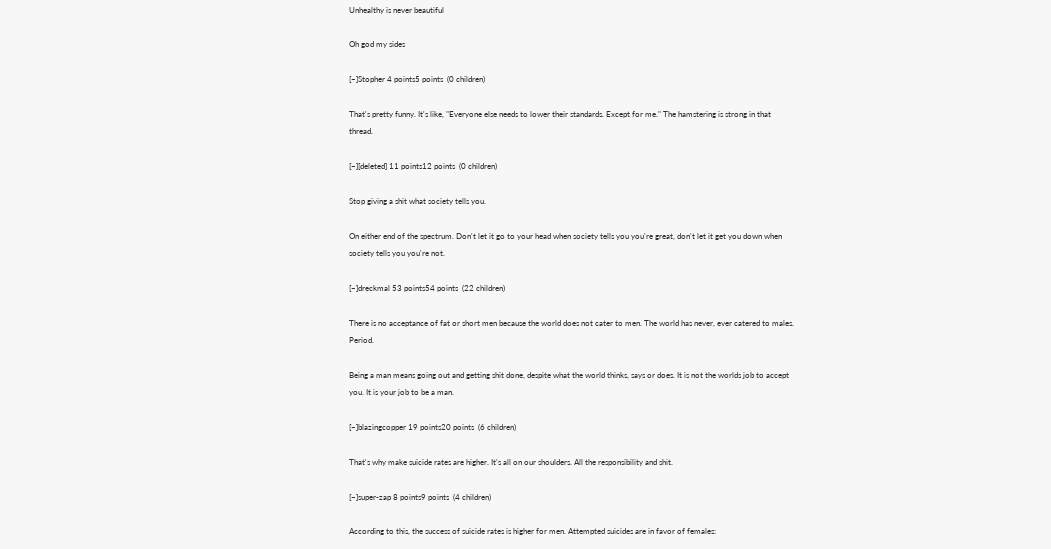Unhealthy is never beautiful

Oh god my sides

[–]Stopher 4 points5 points  (0 children)

That's pretty funny. It's like, "Everyone else needs to lower their standards. Except for me." The hamstering is strong in that thread.

[–][deleted] 11 points12 points  (0 children)

Stop giving a shit what society tells you.

On either end of the spectrum. Don't let it go to your head when society tells you you're great, don't let it get you down when society tells you you're not.

[–]dreckmal 53 points54 points  (22 children)

There is no acceptance of fat or short men because the world does not cater to men. The world has never, ever catered to males. Period.

Being a man means going out and getting shit done, despite what the world thinks, says or does. It is not the worlds job to accept you. It is your job to be a man.

[–]blazingcopper 19 points20 points  (6 children)

That's why make suicide rates are higher. It's all on our shoulders. All the responsibility and shit.

[–]super-zap 8 points9 points  (4 children)

According to this, the success of suicide rates is higher for men. Attempted suicides are in favor of females: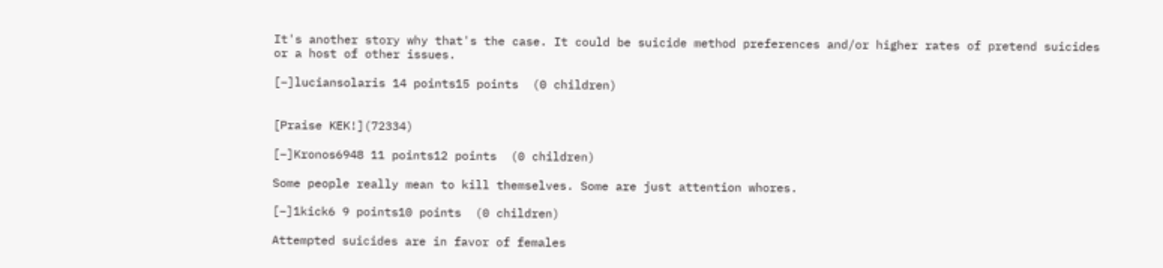It's another story why that's the case. It could be suicide method preferences and/or higher rates of pretend suicides or a host of other issues.

[–]luciansolaris 14 points15 points  (0 children)


[Praise KEK!](72334)

[–]Kronos6948 11 points12 points  (0 children)

Some people really mean to kill themselves. Some are just attention whores.

[–]1kick6 9 points10 points  (0 children)

Attempted suicides are in favor of females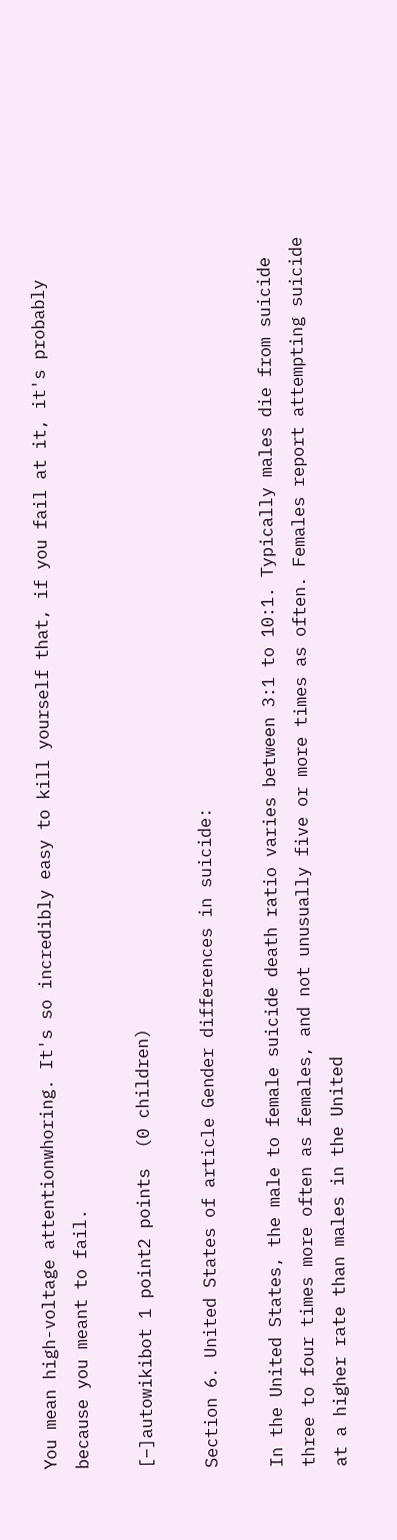You mean high-voltage attentionwhoring. It's so incredibly easy to kill yourself that, if you fail at it, it's probably because you meant to fail.

[–]autowikibot 1 point2 points  (0 children)

Section 6. United States of article Gender differences in suicide:

In the United States, the male to female suicide death ratio varies between 3:1 to 10:1. Typically males die from suicide three to four times more often as females, and not unusually five or more times as often. Females report attempting suicide at a higher rate than males in the United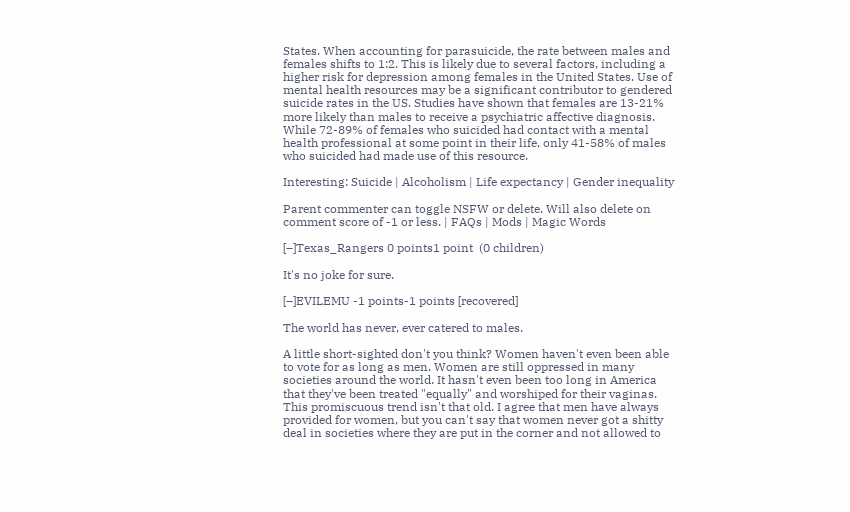States. When accounting for parasuicide, the rate between males and females shifts to 1:2. This is likely due to several factors, including a higher risk for depression among females in the United States. Use of mental health resources may be a significant contributor to gendered suicide rates in the US. Studies have shown that females are 13-21% more likely than males to receive a psychiatric affective diagnosis. While 72-89% of females who suicided had contact with a mental health professional at some point in their life, only 41-58% of males who suicided had made use of this resource.

Interesting: Suicide | Alcoholism | Life expectancy | Gender inequality

Parent commenter can toggle NSFW or delete. Will also delete on comment score of -1 or less. | FAQs | Mods | Magic Words

[–]Texas_Rangers 0 points1 point  (0 children)

It's no joke for sure.

[–]EVILEMU -1 points-1 points [recovered]

The world has never, ever catered to males.

A little short-sighted don't you think? Women haven't even been able to vote for as long as men. Women are still oppressed in many societies around the world. It hasn't even been too long in America that they've been treated "equally" and worshiped for their vaginas. This promiscuous trend isn't that old. I agree that men have always provided for women, but you can't say that women never got a shitty deal in societies where they are put in the corner and not allowed to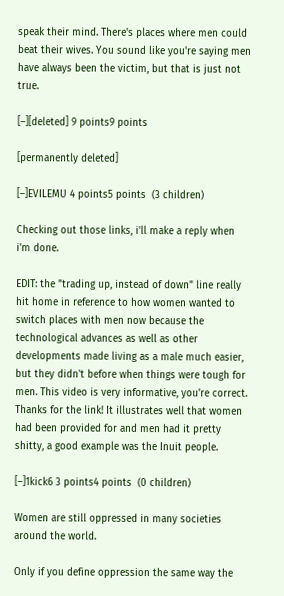speak their mind. There's places where men could beat their wives. You sound like you're saying men have always been the victim, but that is just not true.

[–][deleted] 9 points9 points

[permanently deleted]

[–]EVILEMU 4 points5 points  (3 children)

Checking out those links, i'll make a reply when i'm done.

EDIT: the "trading up, instead of down" line really hit home in reference to how women wanted to switch places with men now because the technological advances as well as other developments made living as a male much easier, but they didn't before when things were tough for men. This video is very informative, you're correct. Thanks for the link! It illustrates well that women had been provided for and men had it pretty shitty, a good example was the Inuit people.

[–]1kick6 3 points4 points  (0 children)

Women are still oppressed in many societies around the world.

Only if you define oppression the same way the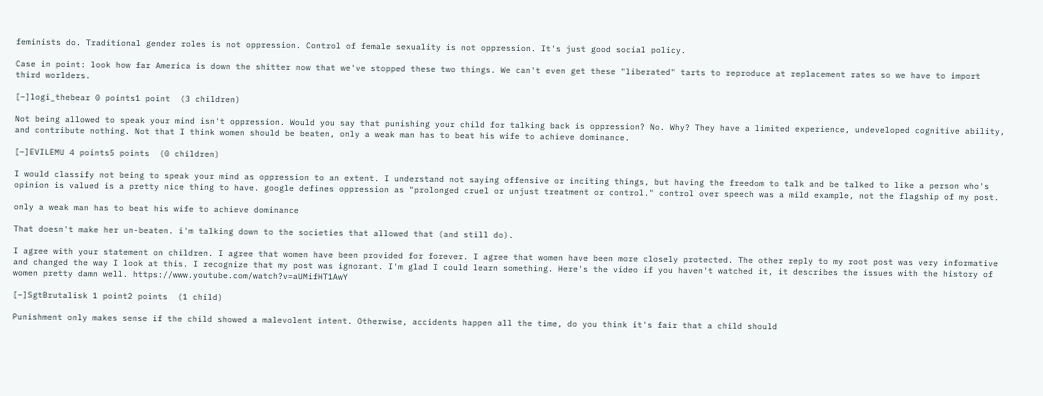feminists do. Traditional gender roles is not oppression. Control of female sexuality is not oppression. It's just good social policy.

Case in point: look how far America is down the shitter now that we've stopped these two things. We can't even get these "liberated" tarts to reproduce at replacement rates so we have to import third worlders.

[–]logi_thebear 0 points1 point  (3 children)

Not being allowed to speak your mind isn't oppression. Would you say that punishing your child for talking back is oppression? No. Why? They have a limited experience, undeveloped cognitive ability, and contribute nothing. Not that I think women should be beaten, only a weak man has to beat his wife to achieve dominance.

[–]EVILEMU 4 points5 points  (0 children)

I would classify not being to speak your mind as oppression to an extent. I understand not saying offensive or inciting things, but having the freedom to talk and be talked to like a person who's opinion is valued is a pretty nice thing to have. google defines oppression as "prolonged cruel or unjust treatment or control." control over speech was a mild example, not the flagship of my post.

only a weak man has to beat his wife to achieve dominance

That doesn't make her un-beaten. i'm talking down to the societies that allowed that (and still do).

I agree with your statement on children. I agree that women have been provided for forever. I agree that women have been more closely protected. The other reply to my root post was very informative and changed the way I look at this. I recognize that my post was ignorant. I'm glad I could learn something. Here's the video if you haven't watched it, it describes the issues with the history of women pretty damn well. https://www.youtube.com/watch?v=aUMifHT1AwY

[–]SgtBrutalisk 1 point2 points  (1 child)

Punishment only makes sense if the child showed a malevolent intent. Otherwise, accidents happen all the time, do you think it's fair that a child should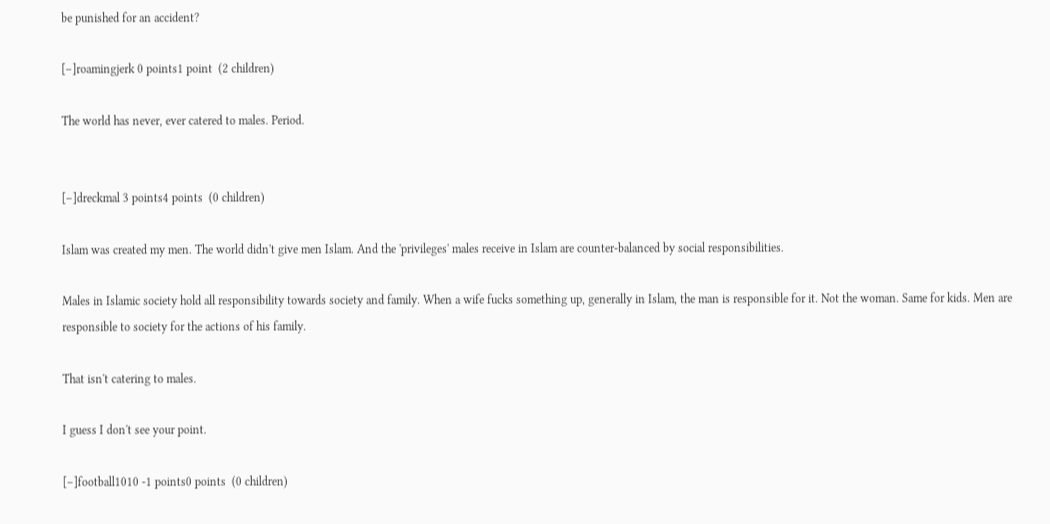be punished for an accident?

[–]roamingjerk 0 points1 point  (2 children)

The world has never, ever catered to males. Period.


[–]dreckmal 3 points4 points  (0 children)

Islam was created my men. The world didn't give men Islam. And the 'privileges' males receive in Islam are counter-balanced by social responsibilities.

Males in Islamic society hold all responsibility towards society and family. When a wife fucks something up, generally in Islam, the man is responsible for it. Not the woman. Same for kids. Men are responsible to society for the actions of his family.

That isn't catering to males.

I guess I don't see your point.

[–]football1010 -1 points0 points  (0 children)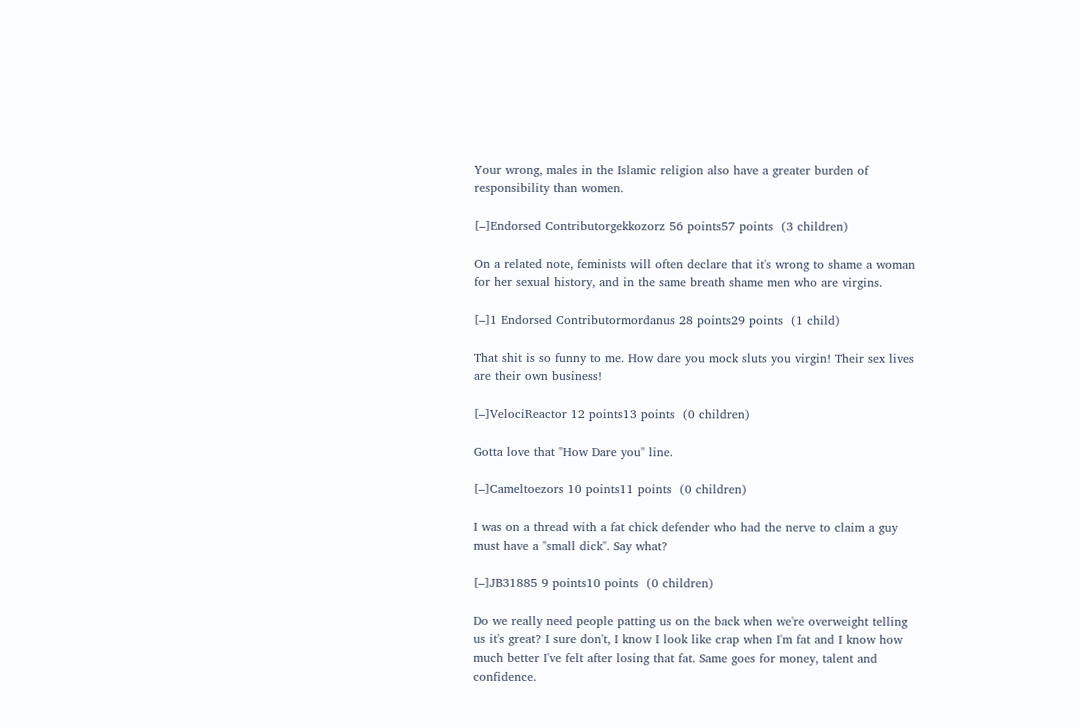Your wrong, males in the Islamic religion also have a greater burden of responsibility than women.

[–]Endorsed Contributorgekkozorz 56 points57 points  (3 children)

On a related note, feminists will often declare that it's wrong to shame a woman for her sexual history, and in the same breath shame men who are virgins.

[–]1 Endorsed Contributormordanus 28 points29 points  (1 child)

That shit is so funny to me. How dare you mock sluts you virgin! Their sex lives are their own business!

[–]VelociReactor 12 points13 points  (0 children)

Gotta love that "How Dare you" line.

[–]Cameltoezors 10 points11 points  (0 children)

I was on a thread with a fat chick defender who had the nerve to claim a guy must have a "small dick". Say what?

[–]JB31885 9 points10 points  (0 children)

Do we really need people patting us on the back when we're overweight telling us it's great? I sure don't, I know I look like crap when I'm fat and I know how much better I've felt after losing that fat. Same goes for money, talent and confidence.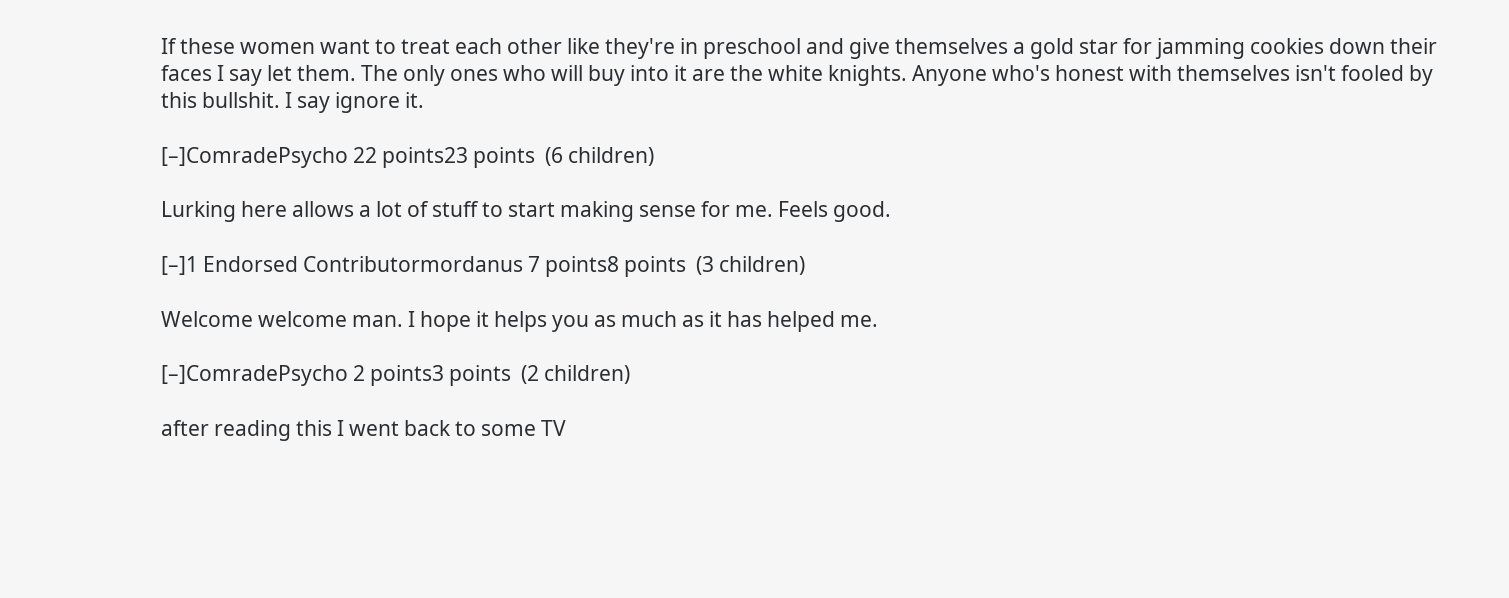If these women want to treat each other like they're in preschool and give themselves a gold star for jamming cookies down their faces I say let them. The only ones who will buy into it are the white knights. Anyone who's honest with themselves isn't fooled by this bullshit. I say ignore it.

[–]ComradePsycho 22 points23 points  (6 children)

Lurking here allows a lot of stuff to start making sense for me. Feels good.

[–]1 Endorsed Contributormordanus 7 points8 points  (3 children)

Welcome welcome man. I hope it helps you as much as it has helped me.

[–]ComradePsycho 2 points3 points  (2 children)

after reading this I went back to some TV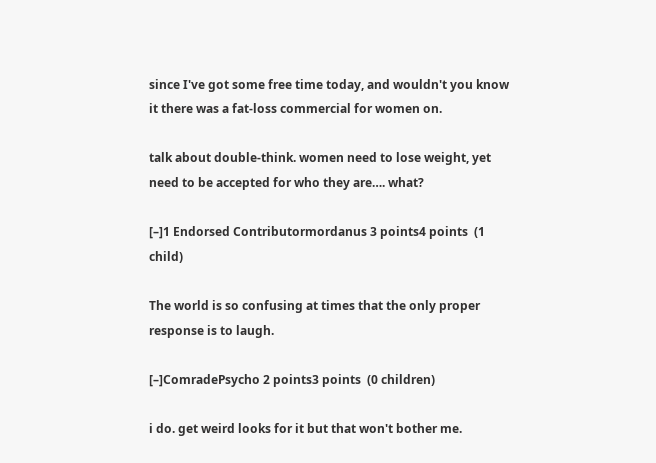since I've got some free time today, and wouldn't you know it there was a fat-loss commercial for women on.

talk about double-think. women need to lose weight, yet need to be accepted for who they are…. what?

[–]1 Endorsed Contributormordanus 3 points4 points  (1 child)

The world is so confusing at times that the only proper response is to laugh.

[–]ComradePsycho 2 points3 points  (0 children)

i do. get weird looks for it but that won't bother me.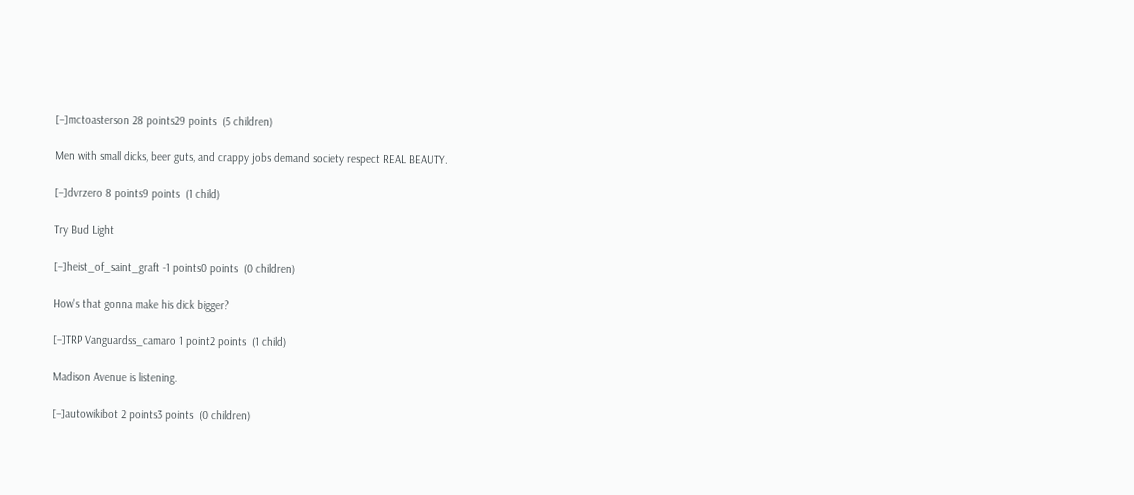[–]mctoasterson 28 points29 points  (5 children)

Men with small dicks, beer guts, and crappy jobs demand society respect REAL BEAUTY.

[–]dvrzero 8 points9 points  (1 child)

Try Bud Light

[–]heist_of_saint_graft -1 points0 points  (0 children)

How's that gonna make his dick bigger?

[–]TRP Vanguardss_camaro 1 point2 points  (1 child)

Madison Avenue is listening.

[–]autowikibot 2 points3 points  (0 children)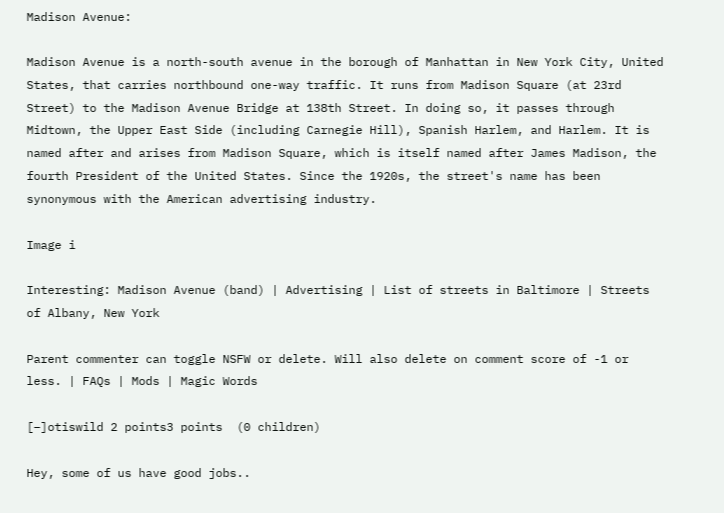Madison Avenue:

Madison Avenue is a north-south avenue in the borough of Manhattan in New York City, United States, that carries northbound one-way traffic. It runs from Madison Square (at 23rd Street) to the Madison Avenue Bridge at 138th Street. In doing so, it passes through Midtown, the Upper East Side (including Carnegie Hill), Spanish Harlem, and Harlem. It is named after and arises from Madison Square, which is itself named after James Madison, the fourth President of the United States. Since the 1920s, the street's name has been synonymous with the American advertising industry.

Image i

Interesting: Madison Avenue (band) | Advertising | List of streets in Baltimore | Streets of Albany, New York

Parent commenter can toggle NSFW or delete. Will also delete on comment score of -1 or less. | FAQs | Mods | Magic Words

[–]otiswild 2 points3 points  (0 children)

Hey, some of us have good jobs..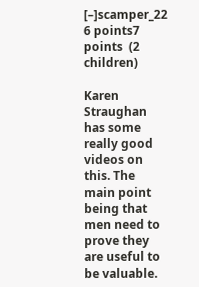[–]scamper_22 6 points7 points  (2 children)

Karen Straughan has some really good videos on this. The main point being that men need to prove they are useful to be valuable.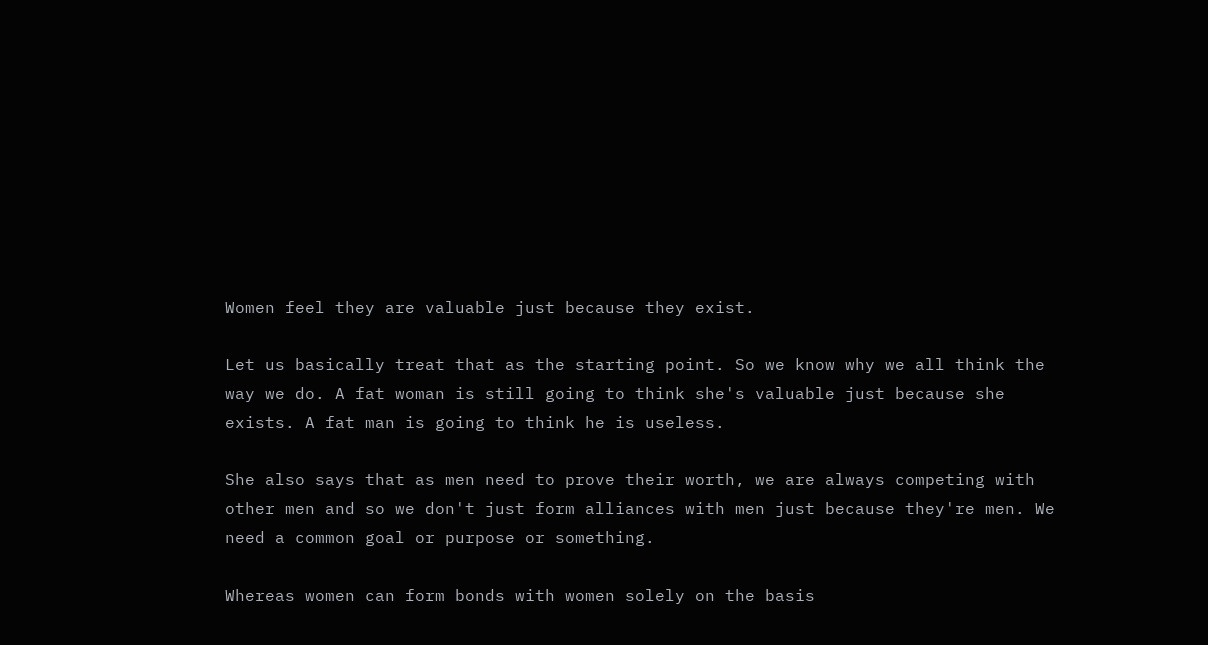Women feel they are valuable just because they exist.

Let us basically treat that as the starting point. So we know why we all think the way we do. A fat woman is still going to think she's valuable just because she exists. A fat man is going to think he is useless.

She also says that as men need to prove their worth, we are always competing with other men and so we don't just form alliances with men just because they're men. We need a common goal or purpose or something.

Whereas women can form bonds with women solely on the basis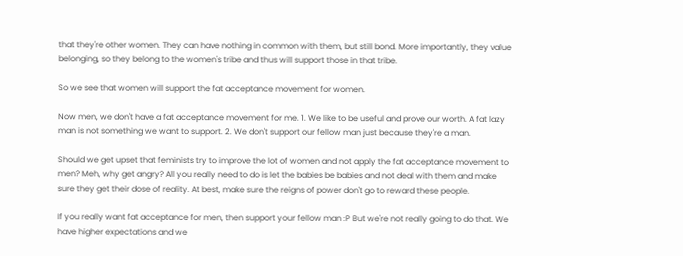that they're other women. They can have nothing in common with them, but still bond. More importantly, they value belonging, so they belong to the women's tribe and thus will support those in that tribe.

So we see that women will support the fat acceptance movement for women.

Now men, we don't have a fat acceptance movement for me. 1. We like to be useful and prove our worth. A fat lazy man is not something we want to support. 2. We don't support our fellow man just because they're a man.

Should we get upset that feminists try to improve the lot of women and not apply the fat acceptance movement to men? Meh, why get angry? All you really need to do is let the babies be babies and not deal with them and make sure they get their dose of reality. At best, make sure the reigns of power don't go to reward these people.

If you really want fat acceptance for men, then support your fellow man :P But we're not really going to do that. We have higher expectations and we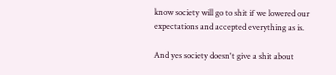know society will go to shit if we lowered our expectations and accepted everything as is.

And yes society doesn't give a shit about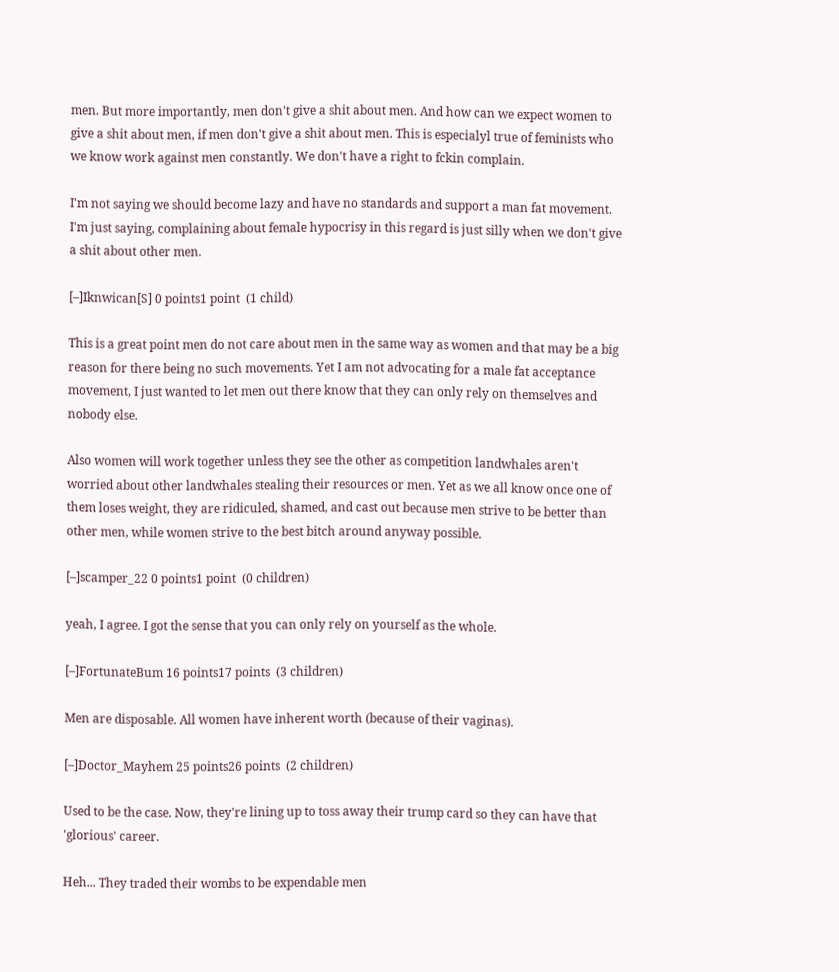men. But more importantly, men don't give a shit about men. And how can we expect women to give a shit about men, if men don't give a shit about men. This is especialyl true of feminists who we know work against men constantly. We don't have a right to fckin complain.

I'm not saying we should become lazy and have no standards and support a man fat movement. I'm just saying, complaining about female hypocrisy in this regard is just silly when we don't give a shit about other men.

[–]Iknwican[S] 0 points1 point  (1 child)

This is a great point men do not care about men in the same way as women and that may be a big reason for there being no such movements. Yet I am not advocating for a male fat acceptance movement, I just wanted to let men out there know that they can only rely on themselves and nobody else.

Also women will work together unless they see the other as competition landwhales aren't worried about other landwhales stealing their resources or men. Yet as we all know once one of them loses weight, they are ridiculed, shamed, and cast out because men strive to be better than other men, while women strive to the best bitch around anyway possible.

[–]scamper_22 0 points1 point  (0 children)

yeah, I agree. I got the sense that you can only rely on yourself as the whole.

[–]FortunateBum 16 points17 points  (3 children)

Men are disposable. All women have inherent worth (because of their vaginas).

[–]Doctor_Mayhem 25 points26 points  (2 children)

Used to be the case. Now, they're lining up to toss away their trump card so they can have that 'glorious' career.

Heh... They traded their wombs to be expendable men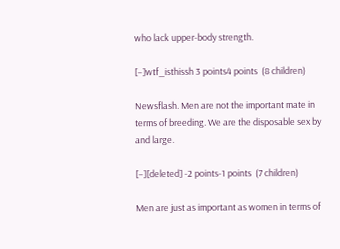who lack upper-body strength.

[–]wtf_isthissh 3 points4 points  (8 children)

Newsflash. Men are not the important mate in terms of breeding. We are the disposable sex by and large.

[–][deleted] -2 points-1 points  (7 children)

Men are just as important as women in terms of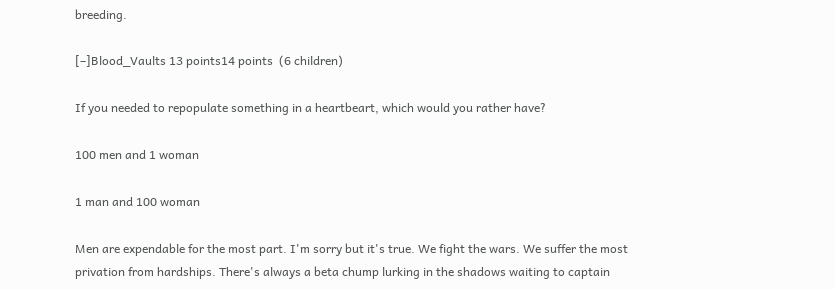breeding.

[–]Blood_Vaults 13 points14 points  (6 children)

If you needed to repopulate something in a heartbeart, which would you rather have?

100 men and 1 woman

1 man and 100 woman

Men are expendable for the most part. I'm sorry but it's true. We fight the wars. We suffer the most privation from hardships. There's always a beta chump lurking in the shadows waiting to captain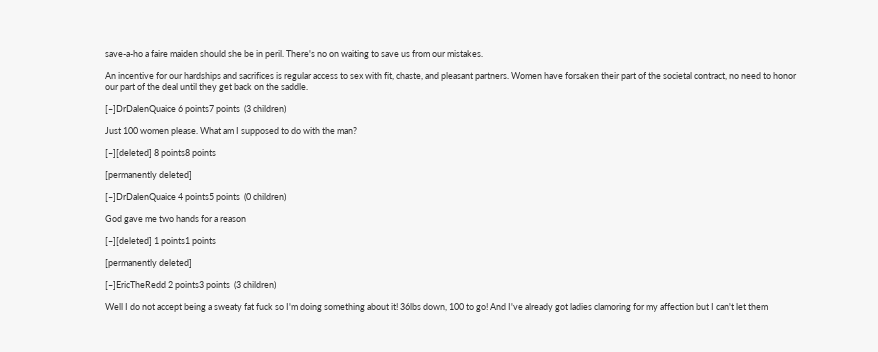save-a-ho a faire maiden should she be in peril. There's no on waiting to save us from our mistakes.

An incentive for our hardships and sacrifices is regular access to sex with fit, chaste, and pleasant partners. Women have forsaken their part of the societal contract, no need to honor our part of the deal until they get back on the saddle.

[–]DrDalenQuaice 6 points7 points  (3 children)

Just 100 women please. What am I supposed to do with the man?

[–][deleted] 8 points8 points

[permanently deleted]

[–]DrDalenQuaice 4 points5 points  (0 children)

God gave me two hands for a reason

[–][deleted] 1 points1 points

[permanently deleted]

[–]EricTheRedd 2 points3 points  (3 children)

Well I do not accept being a sweaty fat fuck so I'm doing something about it! 36lbs down, 100 to go! And I've already got ladies clamoring for my affection but I can't let them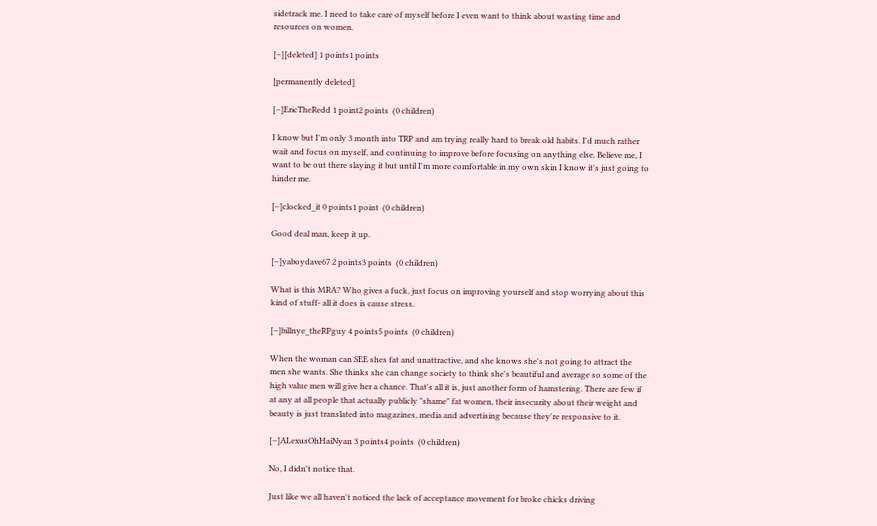sidetrack me. I need to take care of myself before I even want to think about wasting time and resources on women.

[–][deleted] 1 points1 points

[permanently deleted]

[–]EricTheRedd 1 point2 points  (0 children)

I know but I'm only 3 month into TRP and am trying really hard to break old habits. I'd much rather wait and focus on myself, and continuing to improve before focusing on anything else. Believe me, I want to be out there slaying it but until I'm more comfortable in my own skin I know it's just going to hinder me.

[–]clocked_it 0 points1 point  (0 children)

Good deal man, keep it up.

[–]yaboydave67 2 points3 points  (0 children)

What is this MRA? Who gives a fuck, just focus on improving yourself and stop worrying about this kind of stuff- all it does is cause stress.

[–]billnye_theRPguy 4 points5 points  (0 children)

When the woman can SEE shes fat and unattractive, and she knows she's not going to attract the men she wants. She thinks she can change society to think she's beautiful and average so some of the high value men will give her a chance. That's all it is, just another form of hamstering. There are few if at any at all people that actually publicly "shame" fat women, their insecurity about their weight and beauty is just translated into magazines, media and advertising because they're responsive to it.

[–]ALexusOhHaiNyan 3 points4 points  (0 children)

No, I didn't notice that.

Just like we all haven't noticed the lack of acceptance movement for broke chicks driving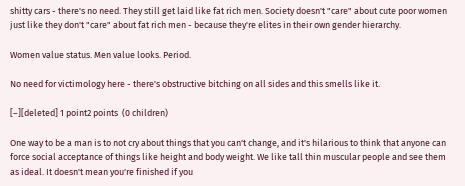shitty cars - there's no need. They still get laid like fat rich men. Society doesn't "care" about cute poor women just like they don't "care" about fat rich men - because they're elites in their own gender hierarchy.

Women value status. Men value looks. Period.

No need for victimology here - there's obstructive bitching on all sides and this smells like it.

[–][deleted] 1 point2 points  (0 children)

One way to be a man is to not cry about things that you can't change, and it's hilarious to think that anyone can force social acceptance of things like height and body weight. We like tall thin muscular people and see them as ideal. It doesn't mean you're finished if you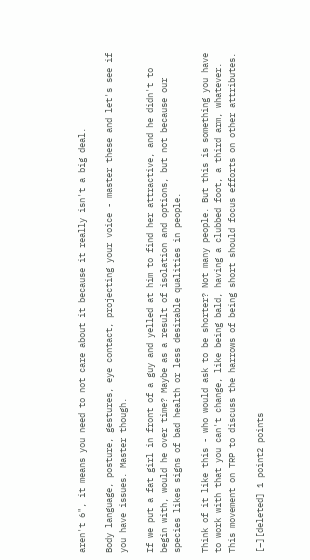aren't 6", it means you need to not care about it because it really isn't a big deal.

Body language, posture, gestures, eye contact, projecting your voice - master these and let's see if you have issues. Master though.

If we put a fat girl in front of a guy and yelled at him to find her attractive, and he didn't to begin with, would he over time? Maybe as a result of isolation and options, but not because our species likes signs of bad health or less desirable qualities in people.

Think of it like this - who would ask to be shorter? Not many people. But this is something you have to work with that you can't change, like being bald, having a clubbed foot, a third arm, whatever. This movement on TRP to discuss the harrows of being short should focus efforts on other attributes.

[–][deleted] 1 point2 points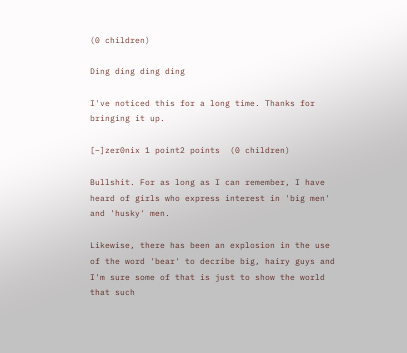(0 children)

Ding ding ding ding

I've noticed this for a long time. Thanks for bringing it up.

[–]zer0nix 1 point2 points  (0 children)

Bullshit. For as long as I can remember, I have heard of girls who express interest in 'big men' and 'husky' men.

Likewise, there has been an explosion in the use of the word 'bear' to decribe big, hairy guys and I'm sure some of that is just to show the world that such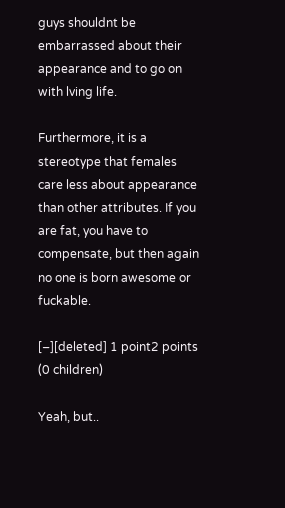guys shouldnt be embarrassed about their appearance and to go on with lving life.

Furthermore, it is a stereotype that females care less about appearance than other attributes. If you are fat, you have to compensate, but then again no one is born awesome or fuckable.

[–][deleted] 1 point2 points  (0 children)

Yeah, but..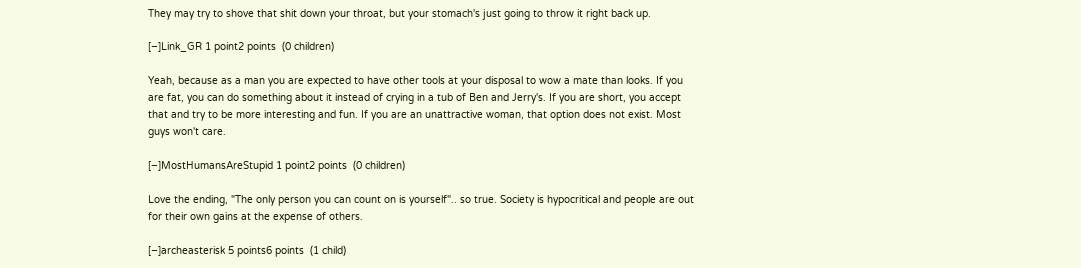They may try to shove that shit down your throat, but your stomach's just going to throw it right back up.

[–]Link_GR 1 point2 points  (0 children)

Yeah, because as a man you are expected to have other tools at your disposal to wow a mate than looks. If you are fat, you can do something about it instead of crying in a tub of Ben and Jerry's. If you are short, you accept that and try to be more interesting and fun. If you are an unattractive woman, that option does not exist. Most guys won't care.

[–]MostHumansAreStupid 1 point2 points  (0 children)

Love the ending, "The only person you can count on is yourself".. so true. Society is hypocritical and people are out for their own gains at the expense of others.

[–]archeasterisk 5 points6 points  (1 child)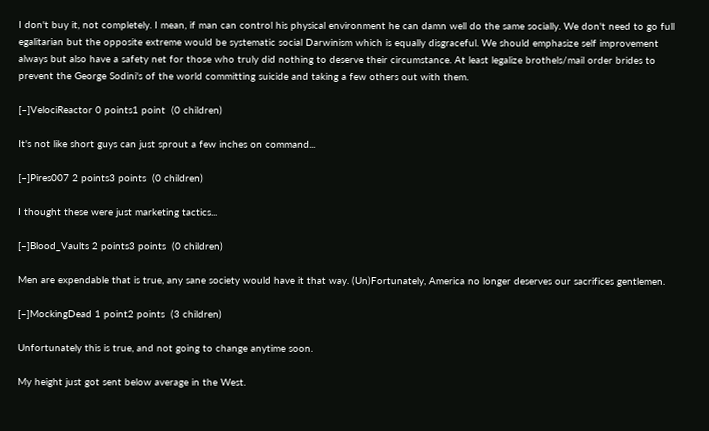I don't buy it, not completely. I mean, if man can control his physical environment he can damn well do the same socially. We don't need to go full egalitarian but the opposite extreme would be systematic social Darwinism which is equally disgraceful. We should emphasize self improvement always but also have a safety net for those who truly did nothing to deserve their circumstance. At least legalize brothels/mail order brides to prevent the George Sodini's of the world committing suicide and taking a few others out with them.

[–]VelociReactor 0 points1 point  (0 children)

It's not like short guys can just sprout a few inches on command...

[–]Pires007 2 points3 points  (0 children)

I thought these were just marketing tactics...

[–]Blood_Vaults 2 points3 points  (0 children)

Men are expendable that is true, any sane society would have it that way. (Un)Fortunately, America no longer deserves our sacrifices gentlemen.

[–]MockingDead 1 point2 points  (3 children)

Unfortunately this is true, and not going to change anytime soon.

My height just got sent below average in the West.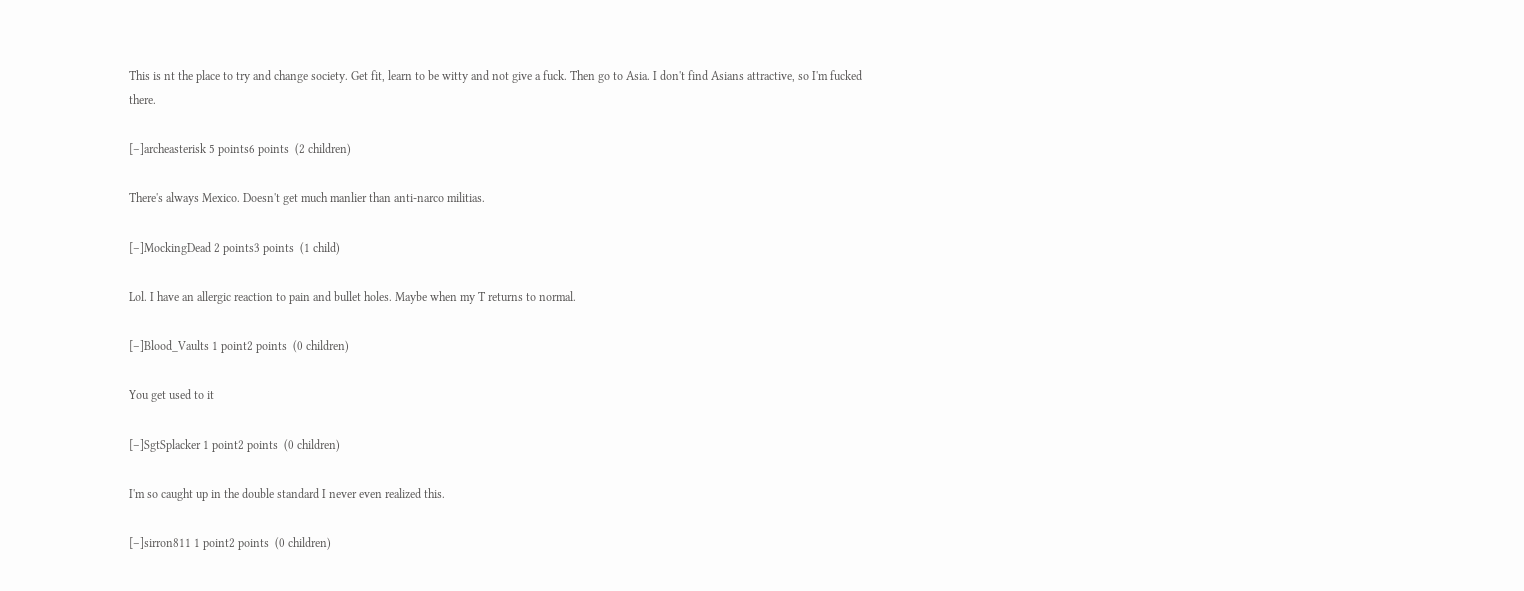This is nt the place to try and change society. Get fit, learn to be witty and not give a fuck. Then go to Asia. I don't find Asians attractive, so I'm fucked there.

[–]archeasterisk 5 points6 points  (2 children)

There's always Mexico. Doesn't get much manlier than anti-narco militias.

[–]MockingDead 2 points3 points  (1 child)

Lol. I have an allergic reaction to pain and bullet holes. Maybe when my T returns to normal.

[–]Blood_Vaults 1 point2 points  (0 children)

You get used to it

[–]SgtSplacker 1 point2 points  (0 children)

I'm so caught up in the double standard I never even realized this.

[–]sirron811 1 point2 points  (0 children)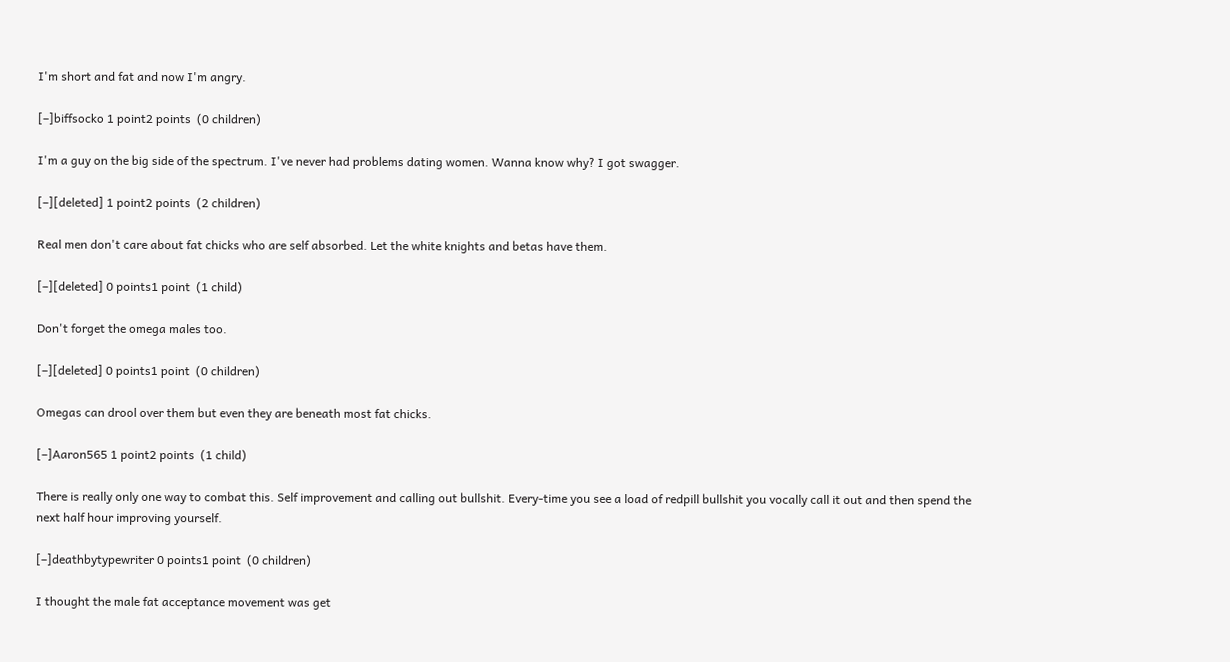I'm short and fat and now I'm angry.

[–]biffsocko 1 point2 points  (0 children)

I'm a guy on the big side of the spectrum. I've never had problems dating women. Wanna know why? I got swagger.

[–][deleted] 1 point2 points  (2 children)

Real men don't care about fat chicks who are self absorbed. Let the white knights and betas have them.

[–][deleted] 0 points1 point  (1 child)

Don't forget the omega males too.

[–][deleted] 0 points1 point  (0 children)

Omegas can drool over them but even they are beneath most fat chicks.

[–]Aaron565 1 point2 points  (1 child)

There is really only one way to combat this. Self improvement and calling out bullshit. Every-time you see a load of redpill bullshit you vocally call it out and then spend the next half hour improving yourself.

[–]deathbytypewriter 0 points1 point  (0 children)

I thought the male fat acceptance movement was get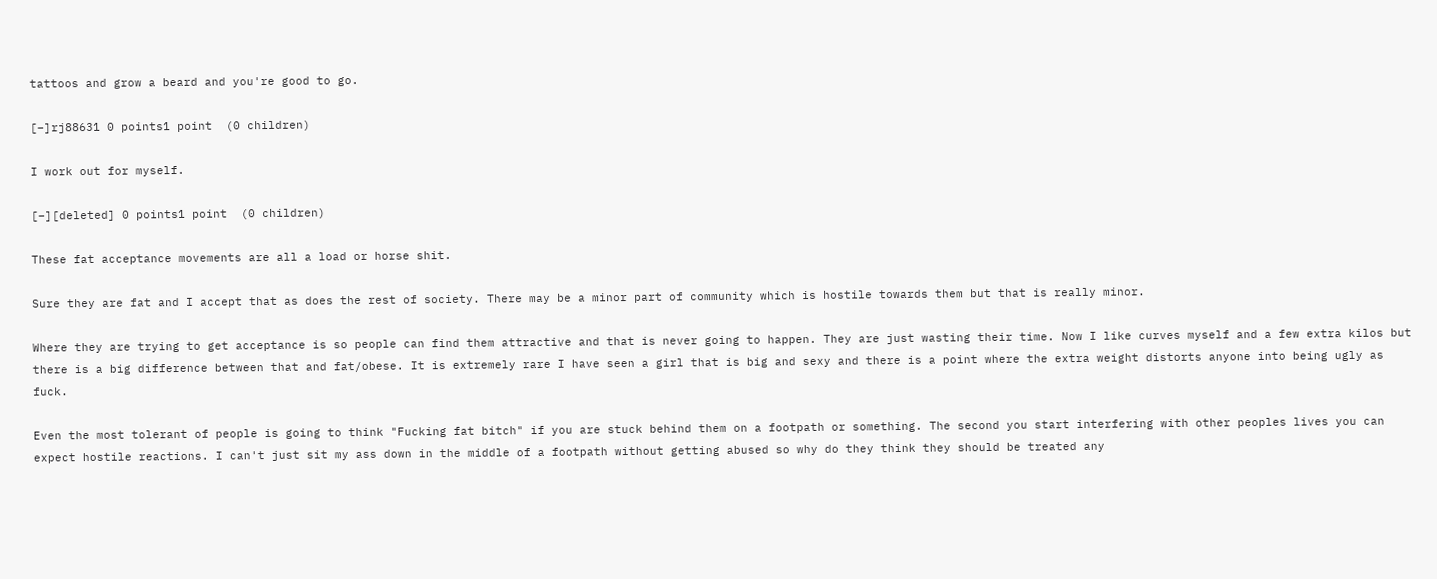tattoos and grow a beard and you're good to go.

[–]rj88631 0 points1 point  (0 children)

I work out for myself.

[–][deleted] 0 points1 point  (0 children)

These fat acceptance movements are all a load or horse shit.

Sure they are fat and I accept that as does the rest of society. There may be a minor part of community which is hostile towards them but that is really minor.

Where they are trying to get acceptance is so people can find them attractive and that is never going to happen. They are just wasting their time. Now I like curves myself and a few extra kilos but there is a big difference between that and fat/obese. It is extremely rare I have seen a girl that is big and sexy and there is a point where the extra weight distorts anyone into being ugly as fuck.

Even the most tolerant of people is going to think "Fucking fat bitch" if you are stuck behind them on a footpath or something. The second you start interfering with other peoples lives you can expect hostile reactions. I can't just sit my ass down in the middle of a footpath without getting abused so why do they think they should be treated any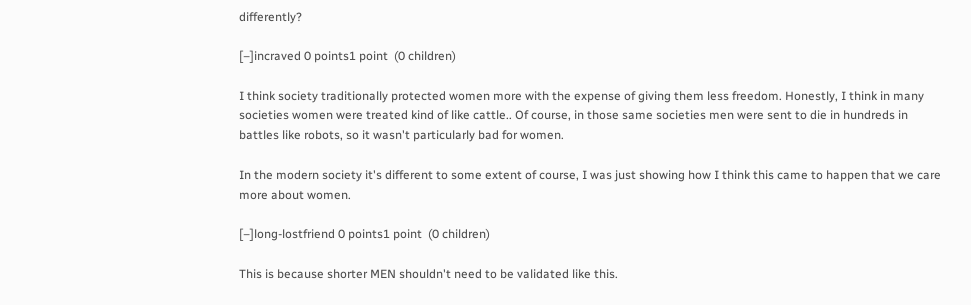differently?

[–]incraved 0 points1 point  (0 children)

I think society traditionally protected women more with the expense of giving them less freedom. Honestly, I think in many societies women were treated kind of like cattle.. Of course, in those same societies men were sent to die in hundreds in battles like robots, so it wasn't particularly bad for women.

In the modern society it's different to some extent of course, I was just showing how I think this came to happen that we care more about women.

[–]long-lostfriend 0 points1 point  (0 children)

This is because shorter MEN shouldn't need to be validated like this.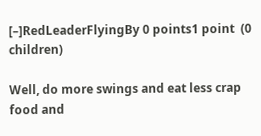[–]RedLeaderFlyingBy 0 points1 point  (0 children)

Well, do more swings and eat less crap food and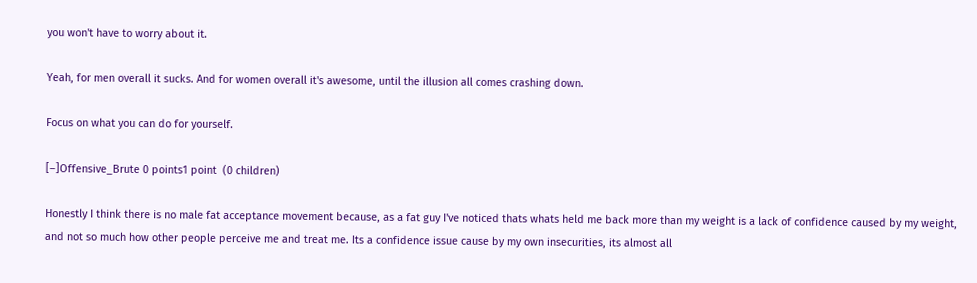you won't have to worry about it.

Yeah, for men overall it sucks. And for women overall it's awesome, until the illusion all comes crashing down.

Focus on what you can do for yourself.

[–]Offensive_Brute 0 points1 point  (0 children)

Honestly I think there is no male fat acceptance movement because, as a fat guy I've noticed thats whats held me back more than my weight is a lack of confidence caused by my weight, and not so much how other people perceive me and treat me. Its a confidence issue cause by my own insecurities, its almost all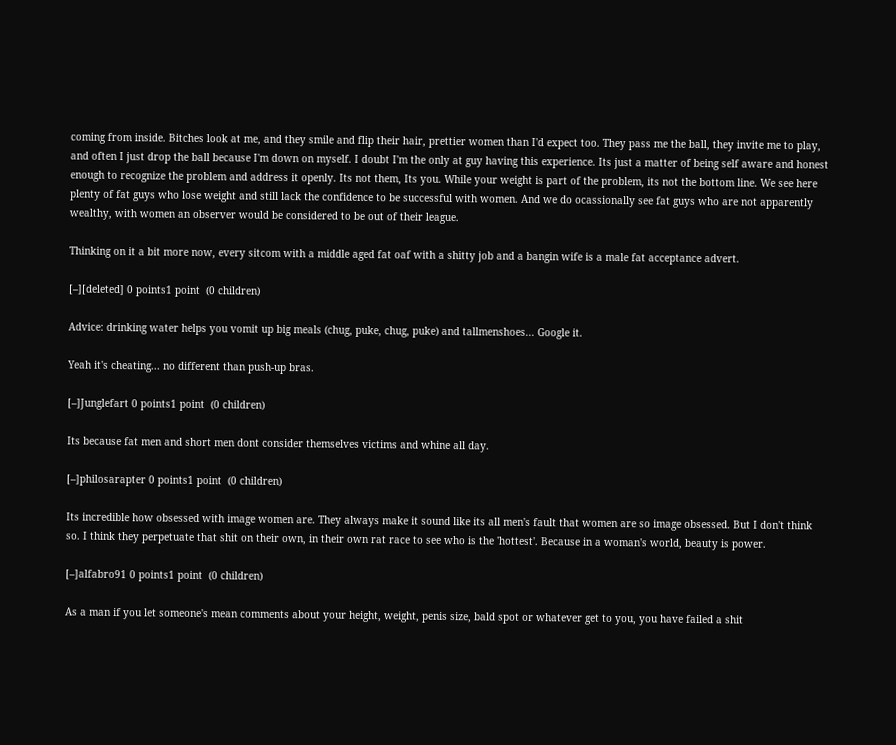coming from inside. Bitches look at me, and they smile and flip their hair, prettier women than I'd expect too. They pass me the ball, they invite me to play, and often I just drop the ball because I'm down on myself. I doubt I'm the only at guy having this experience. Its just a matter of being self aware and honest enough to recognize the problem and address it openly. Its not them, Its you. While your weight is part of the problem, its not the bottom line. We see here plenty of fat guys who lose weight and still lack the confidence to be successful with women. And we do ocassionally see fat guys who are not apparently wealthy, with women an observer would be considered to be out of their league.

Thinking on it a bit more now, every sitcom with a middle aged fat oaf with a shitty job and a bangin wife is a male fat acceptance advert.

[–][deleted] 0 points1 point  (0 children)

Advice: drinking water helps you vomit up big meals (chug, puke, chug, puke) and tallmenshoes... Google it.

Yeah it's cheating... no different than push-up bras.

[–]Junglefart 0 points1 point  (0 children)

Its because fat men and short men dont consider themselves victims and whine all day.

[–]philosarapter 0 points1 point  (0 children)

Its incredible how obsessed with image women are. They always make it sound like its all men's fault that women are so image obsessed. But I don't think so. I think they perpetuate that shit on their own, in their own rat race to see who is the 'hottest'. Because in a woman's world, beauty is power.

[–]alfabro91 0 points1 point  (0 children)

As a man if you let someone's mean comments about your height, weight, penis size, bald spot or whatever get to you, you have failed a shit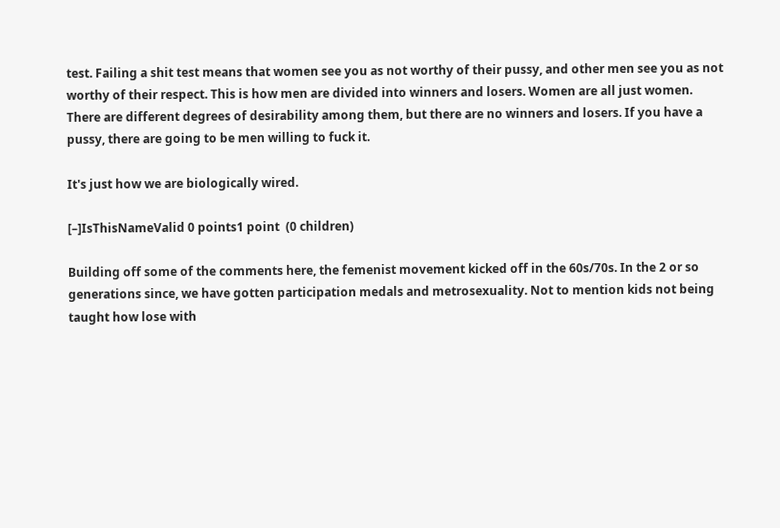test. Failing a shit test means that women see you as not worthy of their pussy, and other men see you as not worthy of their respect. This is how men are divided into winners and losers. Women are all just women. There are different degrees of desirability among them, but there are no winners and losers. If you have a pussy, there are going to be men willing to fuck it.

It's just how we are biologically wired.

[–]IsThisNameValid 0 points1 point  (0 children)

Building off some of the comments here, the femenist movement kicked off in the 60s/70s. In the 2 or so generations since, we have gotten participation medals and metrosexuality. Not to mention kids not being taught how lose with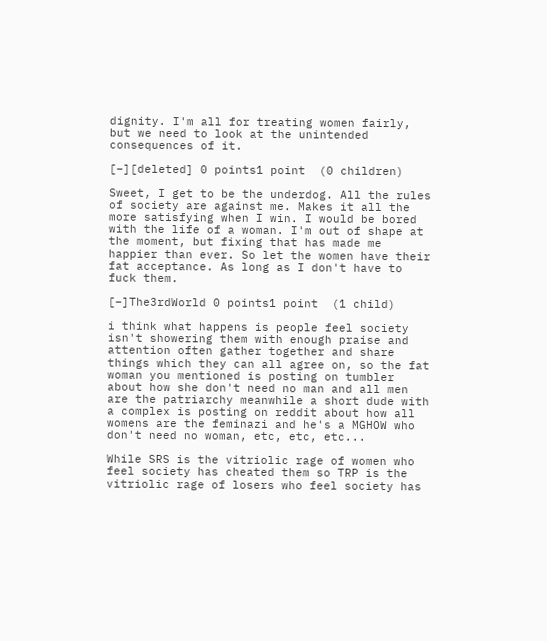dignity. I'm all for treating women fairly, but we need to look at the unintended consequences of it.

[–][deleted] 0 points1 point  (0 children)

Sweet, I get to be the underdog. All the rules of society are against me. Makes it all the more satisfying when I win. I would be bored with the life of a woman. I'm out of shape at the moment, but fixing that has made me happier than ever. So let the women have their fat acceptance. As long as I don't have to fuck them.

[–]The3rdWorld 0 points1 point  (1 child)

i think what happens is people feel society isn't showering them with enough praise and attention often gather together and share things which they can all agree on, so the fat woman you mentioned is posting on tumbler about how she don't need no man and all men are the patriarchy meanwhile a short dude with a complex is posting on reddit about how all womens are the feminazi and he's a MGHOW who don't need no woman, etc, etc, etc...

While SRS is the vitriolic rage of women who feel society has cheated them so TRP is the vitriolic rage of losers who feel society has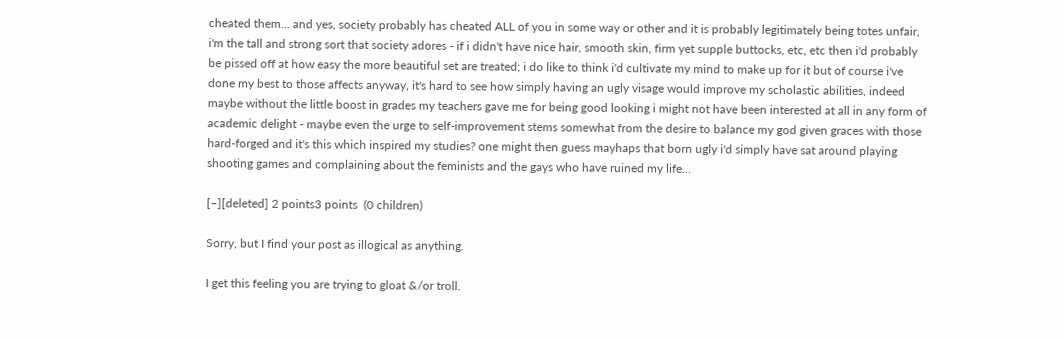cheated them... and yes, society probably has cheated ALL of you in some way or other and it is probably legitimately being totes unfair, i'm the tall and strong sort that society adores - if i didn't have nice hair, smooth skin, firm yet supple buttocks, etc, etc then i'd probably be pissed off at how easy the more beautiful set are treated; i do like to think i'd cultivate my mind to make up for it but of course i've done my best to those affects anyway, it's hard to see how simply having an ugly visage would improve my scholastic abilities, indeed maybe without the little boost in grades my teachers gave me for being good looking i might not have been interested at all in any form of academic delight - maybe even the urge to self-improvement stems somewhat from the desire to balance my god given graces with those hard-forged and it's this which inspired my studies? one might then guess mayhaps that born ugly i'd simply have sat around playing shooting games and complaining about the feminists and the gays who have ruined my life...

[–][deleted] 2 points3 points  (0 children)

Sorry, but I find your post as illogical as anything.

I get this feeling you are trying to gloat &/or troll.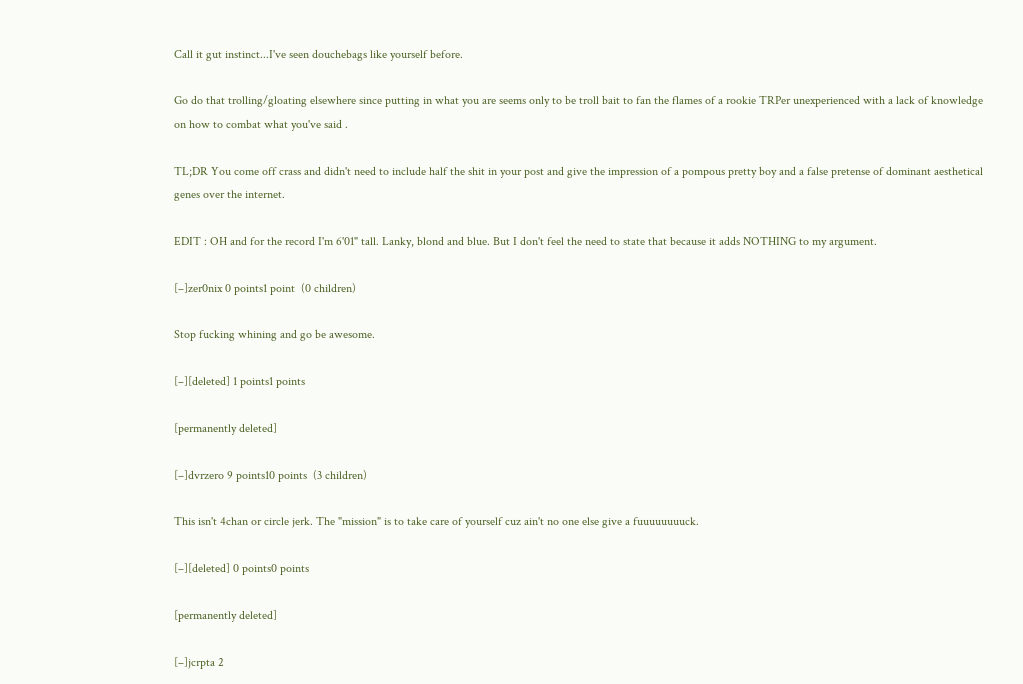Call it gut instinct...I've seen douchebags like yourself before.

Go do that trolling/gloating elsewhere since putting in what you are seems only to be troll bait to fan the flames of a rookie TRPer unexperienced with a lack of knowledge on how to combat what you've said .

TL;DR You come off crass and didn't need to include half the shit in your post and give the impression of a pompous pretty boy and a false pretense of dominant aesthetical genes over the internet.

EDIT : OH and for the record I'm 6'01" tall. Lanky, blond and blue. But I don't feel the need to state that because it adds NOTHING to my argument.

[–]zer0nix 0 points1 point  (0 children)

Stop fucking whining and go be awesome.

[–][deleted] 1 points1 points

[permanently deleted]

[–]dvrzero 9 points10 points  (3 children)

This isn't 4chan or circle jerk. The "mission" is to take care of yourself cuz ain't no one else give a fuuuuuuuuck.

[–][deleted] 0 points0 points

[permanently deleted]

[–]jcrpta 2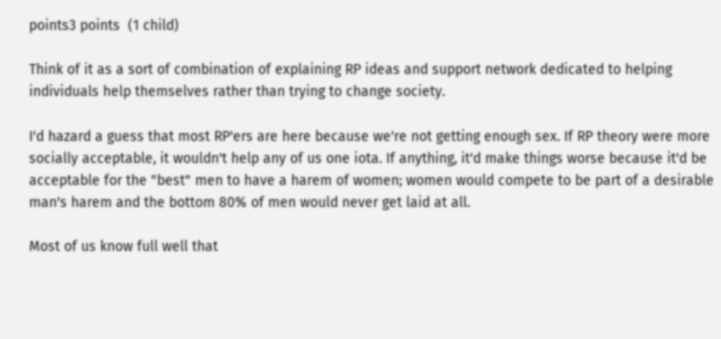points3 points  (1 child)

Think of it as a sort of combination of explaining RP ideas and support network dedicated to helping individuals help themselves rather than trying to change society.

I'd hazard a guess that most RP'ers are here because we're not getting enough sex. If RP theory were more socially acceptable, it wouldn't help any of us one iota. If anything, it'd make things worse because it'd be acceptable for the "best" men to have a harem of women; women would compete to be part of a desirable man's harem and the bottom 80% of men would never get laid at all.

Most of us know full well that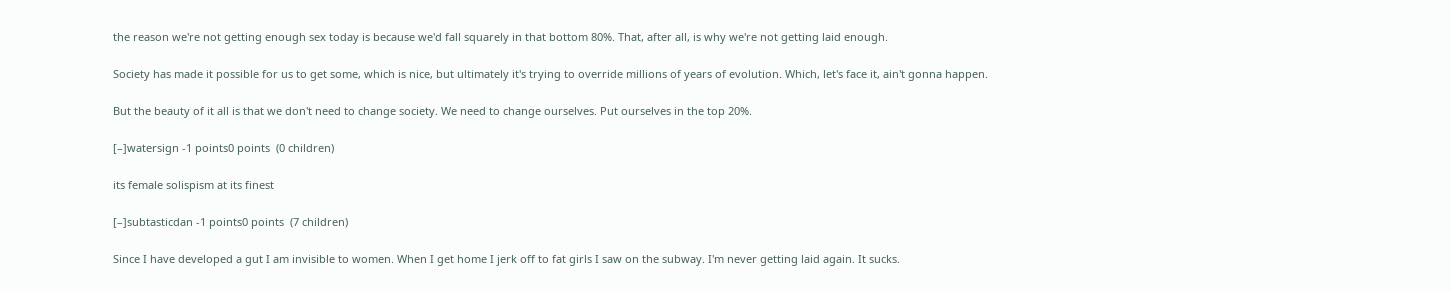the reason we're not getting enough sex today is because we'd fall squarely in that bottom 80%. That, after all, is why we're not getting laid enough.

Society has made it possible for us to get some, which is nice, but ultimately it's trying to override millions of years of evolution. Which, let's face it, ain't gonna happen.

But the beauty of it all is that we don't need to change society. We need to change ourselves. Put ourselves in the top 20%.

[–]watersign -1 points0 points  (0 children)

its female solispism at its finest

[–]subtasticdan -1 points0 points  (7 children)

Since I have developed a gut I am invisible to women. When I get home I jerk off to fat girls I saw on the subway. I'm never getting laid again. It sucks.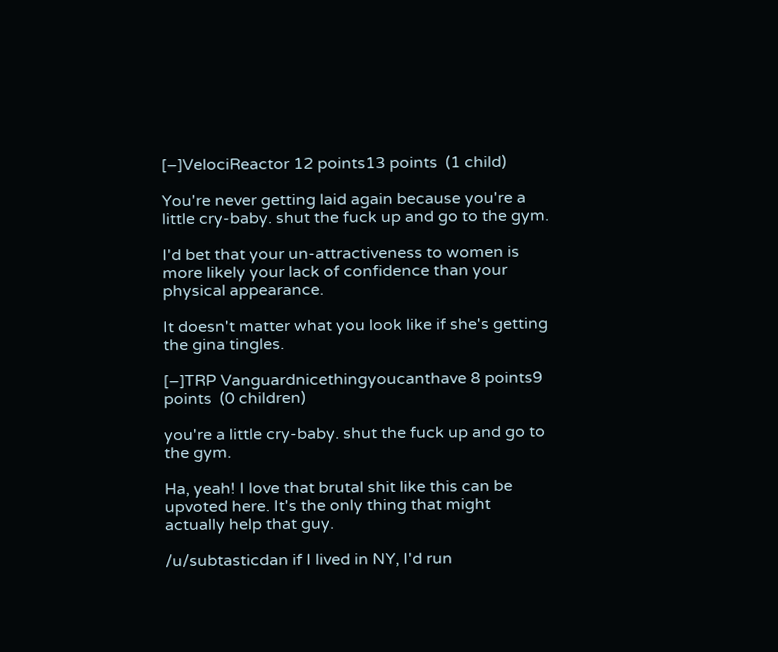[–]VelociReactor 12 points13 points  (1 child)

You're never getting laid again because you're a little cry-baby. shut the fuck up and go to the gym.

I'd bet that your un-attractiveness to women is more likely your lack of confidence than your physical appearance.

It doesn't matter what you look like if she's getting the gina tingles.

[–]TRP Vanguardnicethingyoucanthave 8 points9 points  (0 children)

you're a little cry-baby. shut the fuck up and go to the gym.

Ha, yeah! I love that brutal shit like this can be upvoted here. It's the only thing that might actually help that guy.

/u/subtasticdan if I lived in NY, I'd run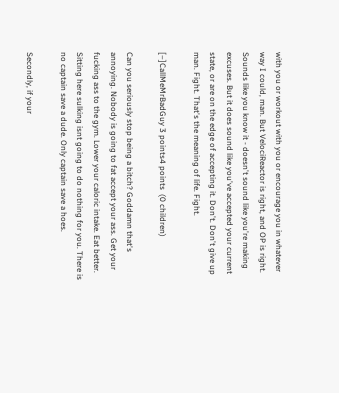with you or workout with you or encourage you in whatever way I could, man. But VelociReactor is right, and OP is right. Sounds like you know it - doesn't sound like you're making excuses. But it does sound like you've accepted your current state, or are on the edge of accepting it. Don't. Don't give up man. Fight. That's the meaning of life. Fight.

[–]CallMeMrBadGuy 3 points4 points  (0 children)

Can you seriously stop being a bitch? Goddamn that's annoying. Nobody is going to fat accept your ass. Get your fucking ass to the gym. Lower your caloric intake. Eat better. Sitting here sulking isnt going to do nothing for you. There is no captain save a dude. Only captain save a hoes.

Secondly, if your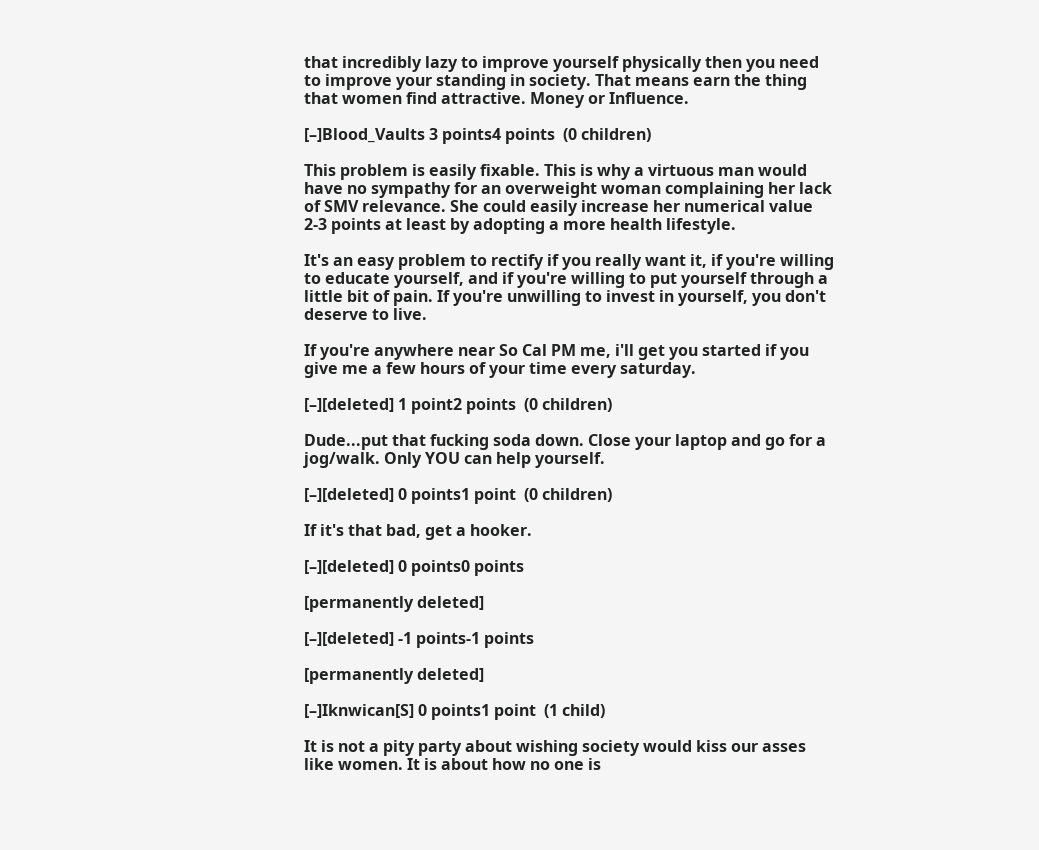that incredibly lazy to improve yourself physically then you need to improve your standing in society. That means earn the thing that women find attractive. Money or Influence.

[–]Blood_Vaults 3 points4 points  (0 children)

This problem is easily fixable. This is why a virtuous man would have no sympathy for an overweight woman complaining her lack of SMV relevance. She could easily increase her numerical value 2-3 points at least by adopting a more health lifestyle.

It's an easy problem to rectify if you really want it, if you're willing to educate yourself, and if you're willing to put yourself through a little bit of pain. If you're unwilling to invest in yourself, you don't deserve to live.

If you're anywhere near So Cal PM me, i'll get you started if you give me a few hours of your time every saturday.

[–][deleted] 1 point2 points  (0 children)

Dude...put that fucking soda down. Close your laptop and go for a jog/walk. Only YOU can help yourself.

[–][deleted] 0 points1 point  (0 children)

If it's that bad, get a hooker.

[–][deleted] 0 points0 points

[permanently deleted]

[–][deleted] -1 points-1 points

[permanently deleted]

[–]Iknwican[S] 0 points1 point  (1 child)

It is not a pity party about wishing society would kiss our asses like women. It is about how no one is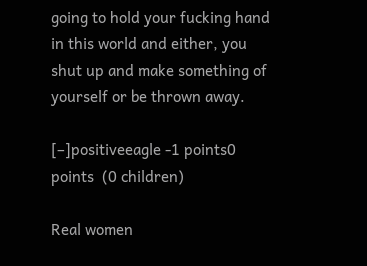going to hold your fucking hand in this world and either, you shut up and make something of yourself or be thrown away.

[–]positiveeagle -1 points0 points  (0 children)

Real women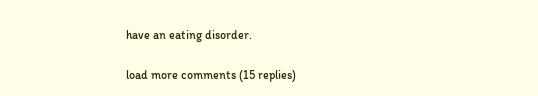have an eating disorder.

load more comments (15 replies)